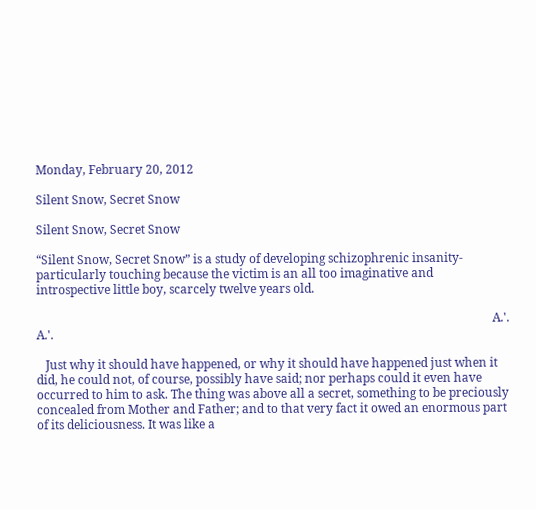Monday, February 20, 2012

Silent Snow, Secret Snow

Silent Snow, Secret Snow

“Silent Snow, Secret Snow” is a study of developing schizophrenic insanity-particularly touching because the victim is an all too imaginative and introspective little boy, scarcely twelve years old.

                                                                                                                                                        A.'. A.'.

   Just why it should have happened, or why it should have happened just when it did, he could not, of course, possibly have said; nor perhaps could it even have occurred to him to ask. The thing was above all a secret, something to be preciously concealed from Mother and Father; and to that very fact it owed an enormous part of its deliciousness. It was like a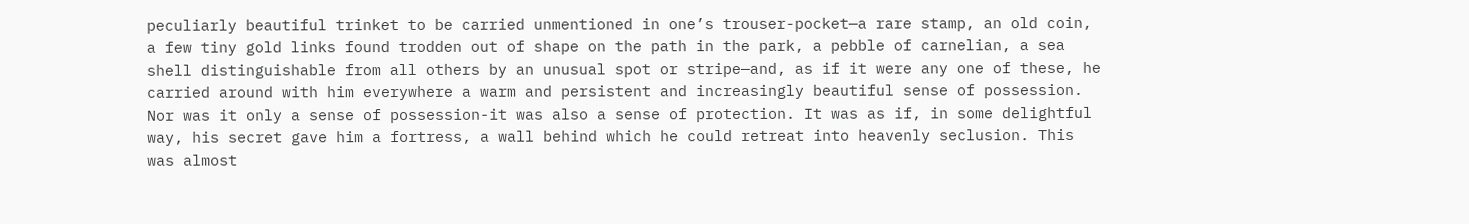peculiarly beautiful trinket to be carried unmentioned in one’s trouser-pocket—a rare stamp, an old coin, a few tiny gold links found trodden out of shape on the path in the park, a pebble of carnelian, a sea shell distinguishable from all others by an unusual spot or stripe—and, as if it were any one of these, he carried around with him everywhere a warm and persistent and increasingly beautiful sense of possession. Nor was it only a sense of possession-it was also a sense of protection. It was as if, in some delightful way, his secret gave him a fortress, a wall behind which he could retreat into heavenly seclusion. This was almost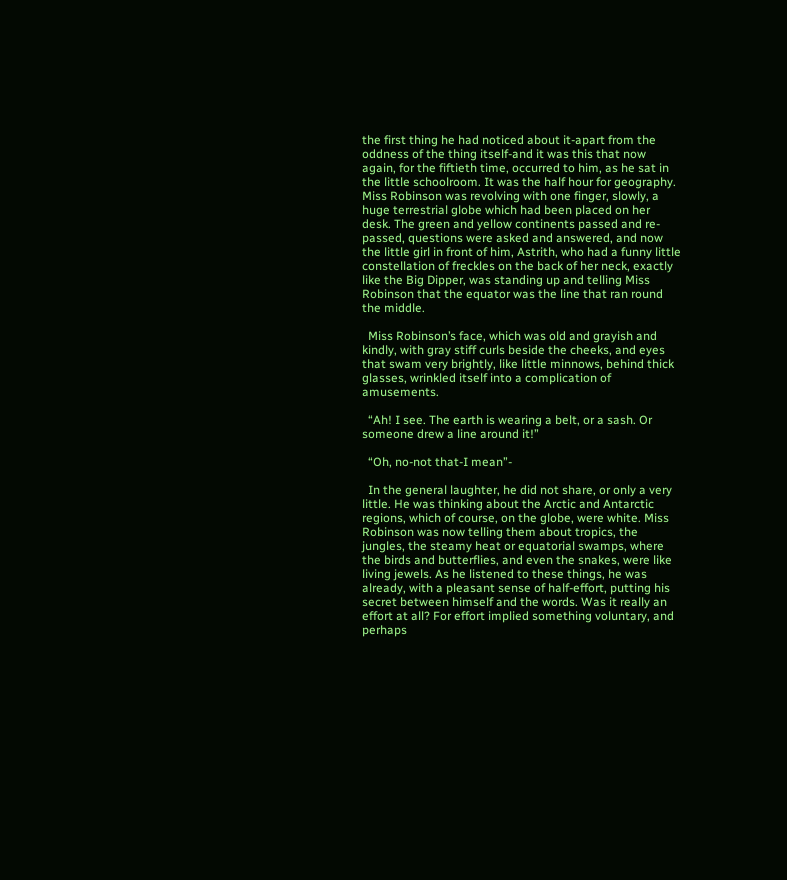the first thing he had noticed about it-apart from the oddness of the thing itself-and it was this that now again, for the fiftieth time, occurred to him, as he sat in the little schoolroom. It was the half hour for geography. Miss Robinson was revolving with one finger, slowly, a huge terrestrial globe which had been placed on her desk. The green and yellow continents passed and re-passed, questions were asked and answered, and now the little girl in front of him, Astrith, who had a funny little constellation of freckles on the back of her neck, exactly like the Big Dipper, was standing up and telling Miss Robinson that the equator was the line that ran round the middle.

  Miss Robinson’s face, which was old and grayish and kindly, with gray stiff curls beside the cheeks, and eyes that swam very brightly, like little minnows, behind thick glasses, wrinkled itself into a complication of amusements.

  “Ah! I see. The earth is wearing a belt, or a sash. Or someone drew a line around it!”

  “Oh, no-not that-I mean”-

  In the general laughter, he did not share, or only a very little. He was thinking about the Arctic and Antarctic regions, which of course, on the globe, were white. Miss Robinson was now telling them about tropics, the jungles, the steamy heat or equatorial swamps, where the birds and butterflies, and even the snakes, were like living jewels. As he listened to these things, he was already, with a pleasant sense of half-effort, putting his secret between himself and the words. Was it really an effort at all? For effort implied something voluntary, and perhaps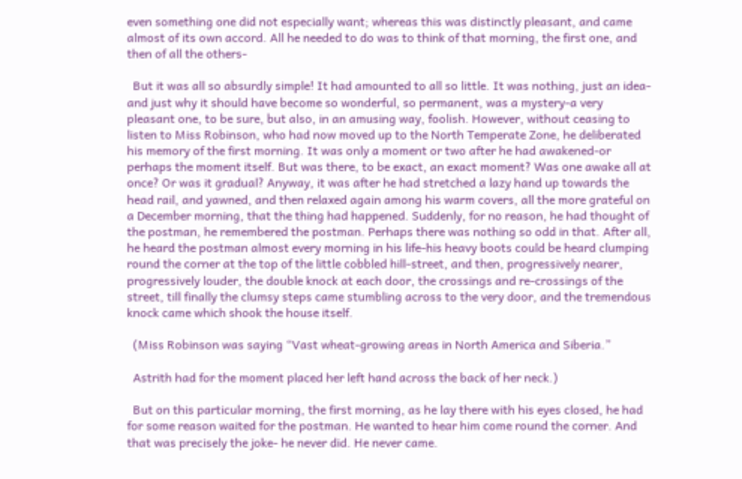even something one did not especially want; whereas this was distinctly pleasant, and came almost of its own accord. All he needed to do was to think of that morning, the first one, and then of all the others-

  But it was all so absurdly simple! It had amounted to all so little. It was nothing, just an idea-and just why it should have become so wonderful, so permanent, was a mystery-a very pleasant one, to be sure, but also, in an amusing way, foolish. However, without ceasing to listen to Miss Robinson, who had now moved up to the North Temperate Zone, he deliberated his memory of the first morning. It was only a moment or two after he had awakened-or perhaps the moment itself. But was there, to be exact, an exact moment? Was one awake all at once? Or was it gradual? Anyway, it was after he had stretched a lazy hand up towards the head rail, and yawned, and then relaxed again among his warm covers, all the more grateful on a December morning, that the thing had happened. Suddenly, for no reason, he had thought of the postman, he remembered the postman. Perhaps there was nothing so odd in that. After all, he heard the postman almost every morning in his life-his heavy boots could be heard clumping round the corner at the top of the little cobbled hill-street, and then, progressively nearer, progressively louder, the double knock at each door, the crossings and re-crossings of the street, till finally the clumsy steps came stumbling across to the very door, and the tremendous knock came which shook the house itself.

  (Miss Robinson was saying “Vast wheat-growing areas in North America and Siberia.”

  Astrith had for the moment placed her left hand across the back of her neck.)

  But on this particular morning, the first morning, as he lay there with his eyes closed, he had for some reason waited for the postman. He wanted to hear him come round the corner. And that was precisely the joke- he never did. He never came.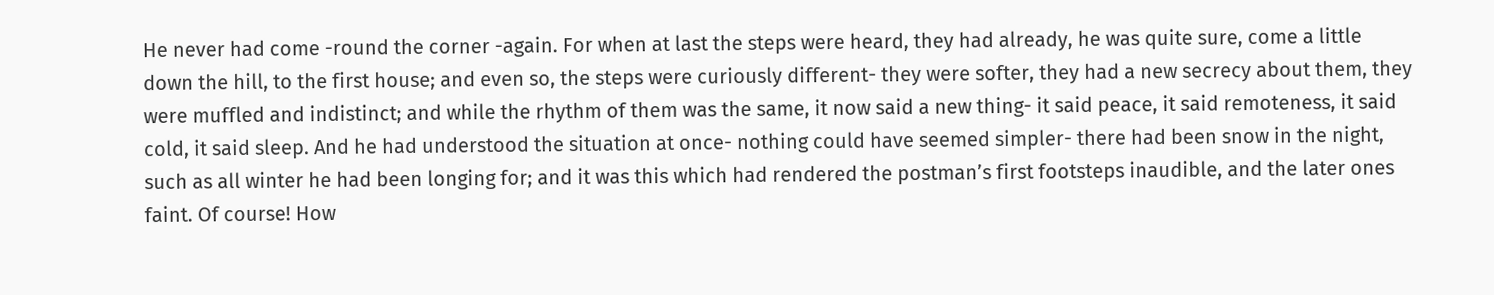He never had come -round the corner -again. For when at last the steps were heard, they had already, he was quite sure, come a little down the hill, to the first house; and even so, the steps were curiously different- they were softer, they had a new secrecy about them, they were muffled and indistinct; and while the rhythm of them was the same, it now said a new thing- it said peace, it said remoteness, it said cold, it said sleep. And he had understood the situation at once- nothing could have seemed simpler- there had been snow in the night, such as all winter he had been longing for; and it was this which had rendered the postman’s first footsteps inaudible, and the later ones faint. Of course! How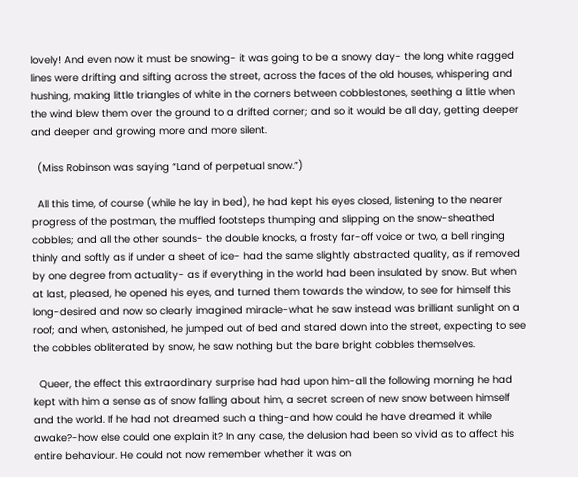lovely! And even now it must be snowing- it was going to be a snowy day- the long white ragged lines were drifting and sifting across the street, across the faces of the old houses, whispering and hushing, making little triangles of white in the corners between cobblestones, seething a little when the wind blew them over the ground to a drifted corner; and so it would be all day, getting deeper and deeper and growing more and more silent.

  (Miss Robinson was saying “Land of perpetual snow.”)

  All this time, of course (while he lay in bed), he had kept his eyes closed, listening to the nearer progress of the postman, the muffled footsteps thumping and slipping on the snow-sheathed cobbles; and all the other sounds- the double knocks, a frosty far-off voice or two, a bell ringing thinly and softly as if under a sheet of ice- had the same slightly abstracted quality, as if removed by one degree from actuality- as if everything in the world had been insulated by snow. But when at last, pleased, he opened his eyes, and turned them towards the window, to see for himself this long-desired and now so clearly imagined miracle-what he saw instead was brilliant sunlight on a roof; and when, astonished, he jumped out of bed and stared down into the street, expecting to see the cobbles obliterated by snow, he saw nothing but the bare bright cobbles themselves.

  Queer, the effect this extraordinary surprise had had upon him-all the following morning he had kept with him a sense as of snow falling about him, a secret screen of new snow between himself and the world. If he had not dreamed such a thing-and how could he have dreamed it while awake?-how else could one explain it? In any case, the delusion had been so vivid as to affect his entire behaviour. He could not now remember whether it was on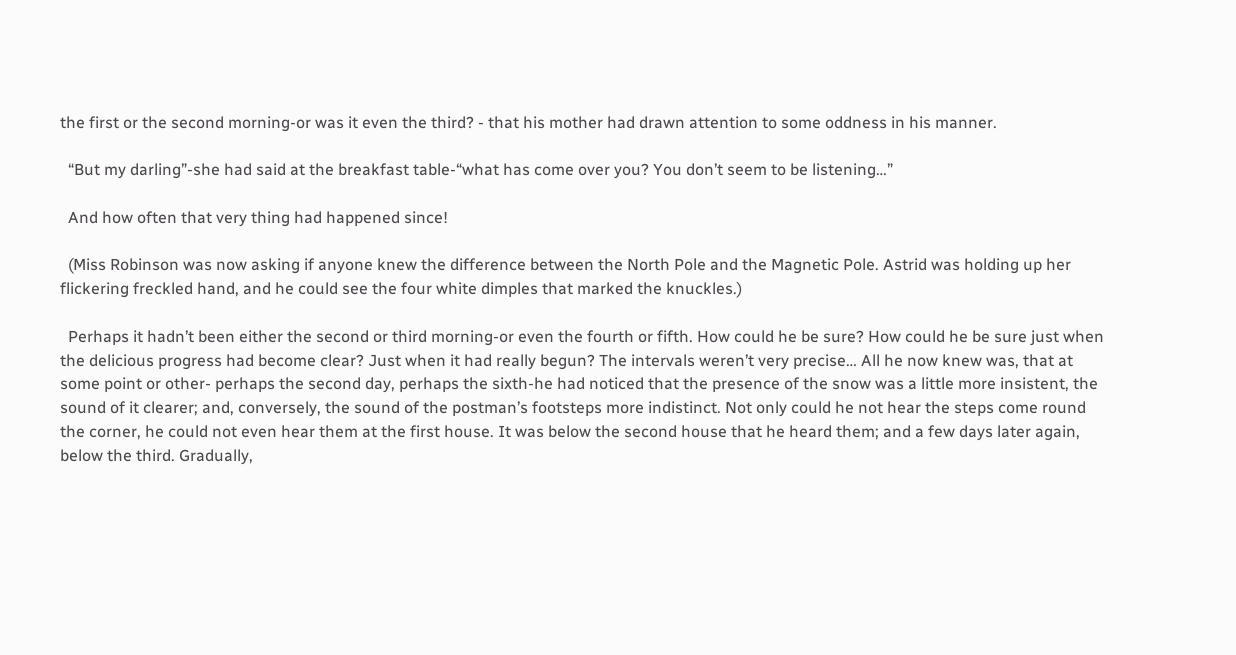the first or the second morning-or was it even the third? - that his mother had drawn attention to some oddness in his manner.

  “But my darling”-she had said at the breakfast table-“what has come over you? You don’t seem to be listening…”

  And how often that very thing had happened since!

  (Miss Robinson was now asking if anyone knew the difference between the North Pole and the Magnetic Pole. Astrid was holding up her flickering freckled hand, and he could see the four white dimples that marked the knuckles.)

  Perhaps it hadn’t been either the second or third morning-or even the fourth or fifth. How could he be sure? How could he be sure just when the delicious progress had become clear? Just when it had really begun? The intervals weren’t very precise… All he now knew was, that at some point or other- perhaps the second day, perhaps the sixth-he had noticed that the presence of the snow was a little more insistent, the sound of it clearer; and, conversely, the sound of the postman’s footsteps more indistinct. Not only could he not hear the steps come round the corner, he could not even hear them at the first house. It was below the second house that he heard them; and a few days later again, below the third. Gradually,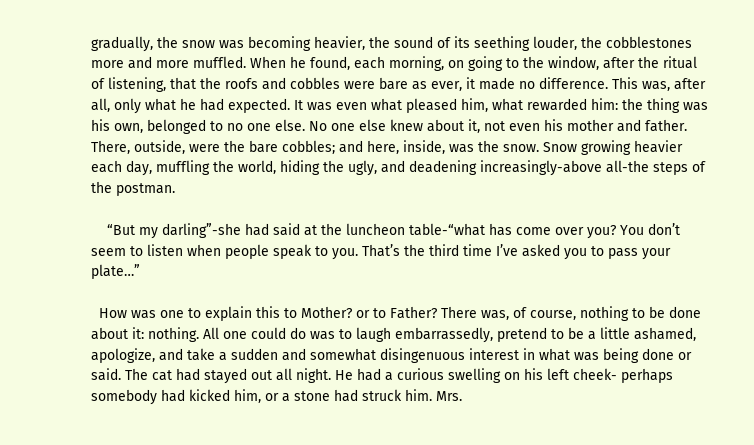gradually, the snow was becoming heavier, the sound of its seething louder, the cobblestones more and more muffled. When he found, each morning, on going to the window, after the ritual of listening, that the roofs and cobbles were bare as ever, it made no difference. This was, after all, only what he had expected. It was even what pleased him, what rewarded him: the thing was his own, belonged to no one else. No one else knew about it, not even his mother and father. There, outside, were the bare cobbles; and here, inside, was the snow. Snow growing heavier each day, muffling the world, hiding the ugly, and deadening increasingly-above all-the steps of the postman.

    “But my darling”-she had said at the luncheon table-“what has come over you? You don’t seem to listen when people speak to you. That’s the third time I’ve asked you to pass your plate…”

  How was one to explain this to Mother? or to Father? There was, of course, nothing to be done about it: nothing. All one could do was to laugh embarrassedly, pretend to be a little ashamed, apologize, and take a sudden and somewhat disingenuous interest in what was being done or said. The cat had stayed out all night. He had a curious swelling on his left cheek- perhaps somebody had kicked him, or a stone had struck him. Mrs.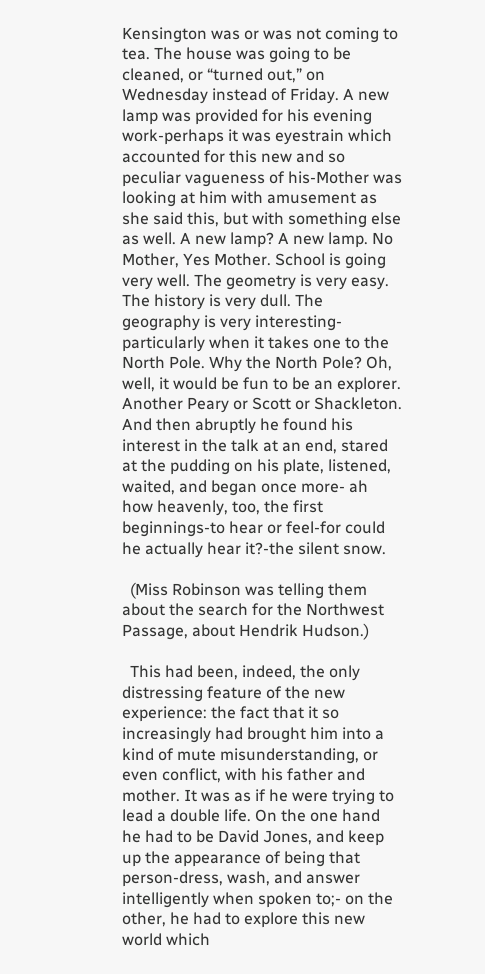Kensington was or was not coming to tea. The house was going to be cleaned, or “turned out,” on Wednesday instead of Friday. A new lamp was provided for his evening work-perhaps it was eyestrain which accounted for this new and so peculiar vagueness of his-Mother was looking at him with amusement as she said this, but with something else as well. A new lamp? A new lamp. No Mother, Yes Mother. School is going very well. The geometry is very easy. The history is very dull. The geography is very interesting-particularly when it takes one to the North Pole. Why the North Pole? Oh, well, it would be fun to be an explorer. Another Peary or Scott or Shackleton. And then abruptly he found his interest in the talk at an end, stared at the pudding on his plate, listened, waited, and began once more- ah how heavenly, too, the first beginnings-to hear or feel-for could he actually hear it?-the silent snow.

  (Miss Robinson was telling them about the search for the Northwest Passage, about Hendrik Hudson.)

  This had been, indeed, the only distressing feature of the new experience: the fact that it so increasingly had brought him into a kind of mute misunderstanding, or even conflict, with his father and mother. It was as if he were trying to lead a double life. On the one hand he had to be David Jones, and keep up the appearance of being that person-dress, wash, and answer intelligently when spoken to;- on the other, he had to explore this new world which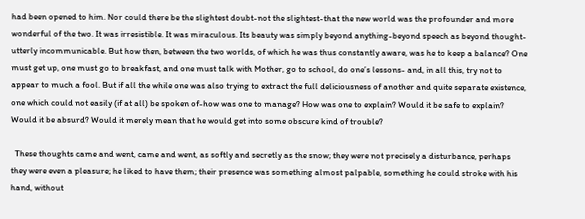had been opened to him. Nor could there be the slightest doubt-not the slightest-that the new world was the profounder and more wonderful of the two. It was irresistible. It was miraculous. Its beauty was simply beyond anything-beyond speech as beyond thought- utterly incommunicable. But how then, between the two worlds, of which he was thus constantly aware, was he to keep a balance? One must get up, one must go to breakfast, and one must talk with Mother, go to school, do one’s lessons- and, in all this, try not to appear to much a fool. But if all the while one was also trying to extract the full deliciousness of another and quite separate existence, one which could not easily (if at all) be spoken of-how was one to manage? How was one to explain? Would it be safe to explain? Would it be absurd? Would it merely mean that he would get into some obscure kind of trouble?

  These thoughts came and went, came and went, as softly and secretly as the snow; they were not precisely a disturbance, perhaps they were even a pleasure; he liked to have them; their presence was something almost palpable, something he could stroke with his hand, without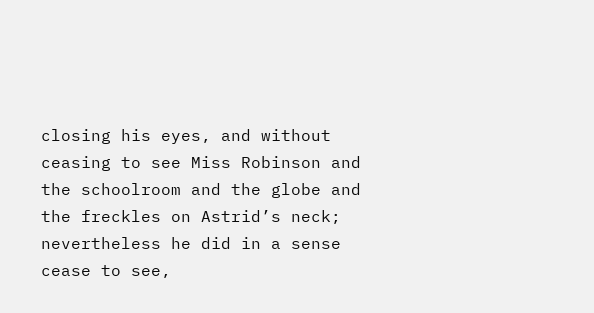closing his eyes, and without ceasing to see Miss Robinson and the schoolroom and the globe and the freckles on Astrid’s neck; nevertheless he did in a sense cease to see,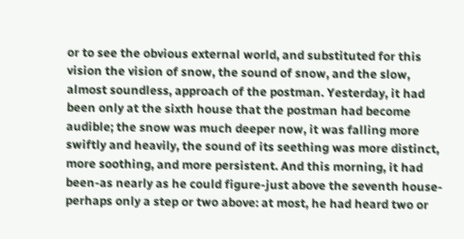or to see the obvious external world, and substituted for this vision the vision of snow, the sound of snow, and the slow, almost soundless, approach of the postman. Yesterday, it had been only at the sixth house that the postman had become audible; the snow was much deeper now, it was falling more swiftly and heavily, the sound of its seething was more distinct, more soothing, and more persistent. And this morning, it had been-as nearly as he could figure-just above the seventh house-perhaps only a step or two above: at most, he had heard two or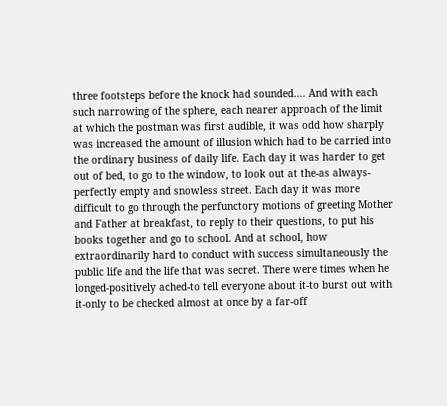three footsteps before the knock had sounded…. And with each such narrowing of the sphere, each nearer approach of the limit at which the postman was first audible, it was odd how sharply was increased the amount of illusion which had to be carried into the ordinary business of daily life. Each day it was harder to get out of bed, to go to the window, to look out at the-as always-perfectly empty and snowless street. Each day it was more difficult to go through the perfunctory motions of greeting Mother and Father at breakfast, to reply to their questions, to put his books together and go to school. And at school, how extraordinarily hard to conduct with success simultaneously the public life and the life that was secret. There were times when he longed-positively ached-to tell everyone about it-to burst out with it-only to be checked almost at once by a far-off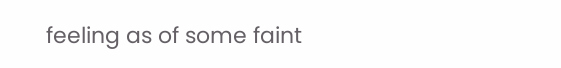feeling as of some faint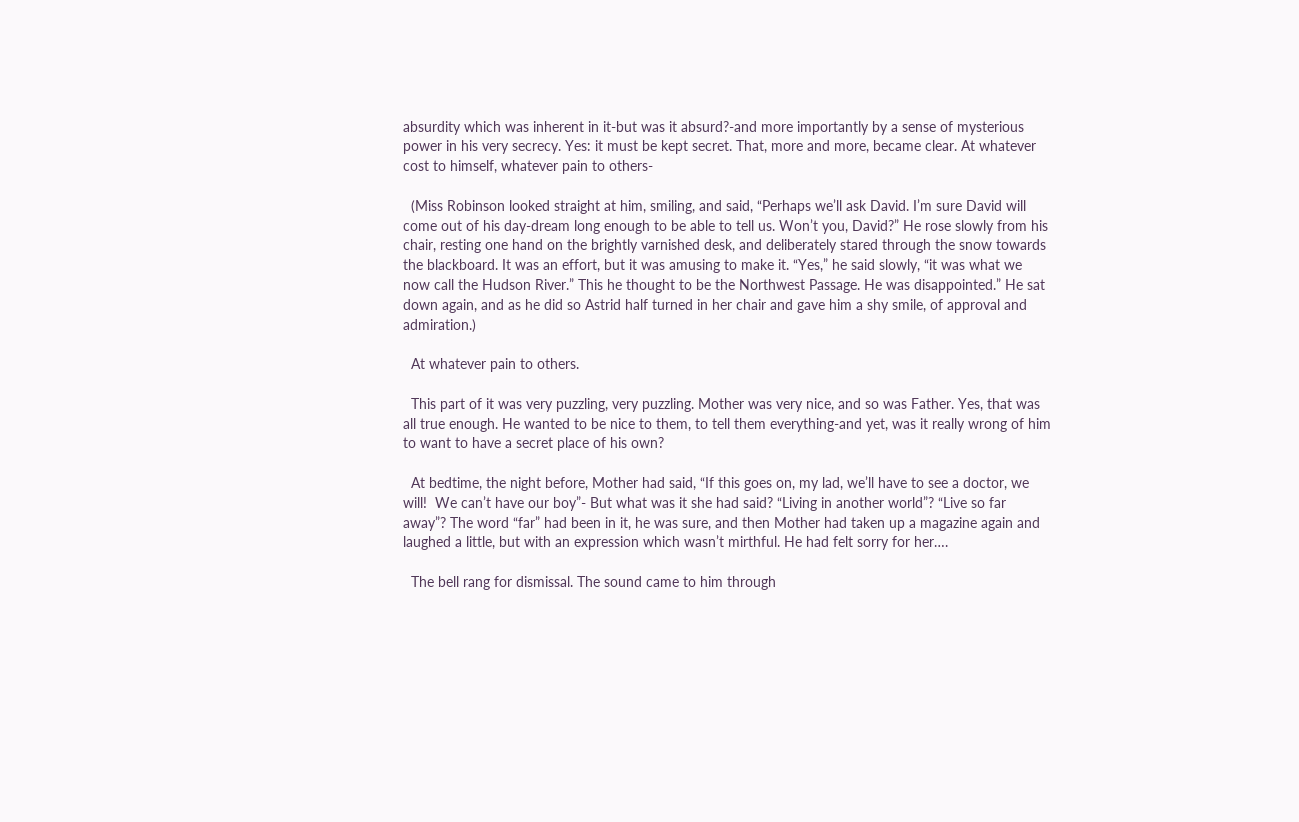absurdity which was inherent in it-but was it absurd?-and more importantly by a sense of mysterious power in his very secrecy. Yes: it must be kept secret. That, more and more, became clear. At whatever cost to himself, whatever pain to others-

  (Miss Robinson looked straight at him, smiling, and said, “Perhaps we’ll ask David. I’m sure David will come out of his day-dream long enough to be able to tell us. Won’t you, David?” He rose slowly from his chair, resting one hand on the brightly varnished desk, and deliberately stared through the snow towards the blackboard. It was an effort, but it was amusing to make it. “Yes,” he said slowly, “it was what we now call the Hudson River.” This he thought to be the Northwest Passage. He was disappointed.” He sat down again, and as he did so Astrid half turned in her chair and gave him a shy smile, of approval and admiration.)

  At whatever pain to others.

  This part of it was very puzzling, very puzzling. Mother was very nice, and so was Father. Yes, that was all true enough. He wanted to be nice to them, to tell them everything-and yet, was it really wrong of him to want to have a secret place of his own?

  At bedtime, the night before, Mother had said, “If this goes on, my lad, we’ll have to see a doctor, we will!  We can’t have our boy”- But what was it she had said? “Living in another world”? “Live so far away”? The word “far” had been in it, he was sure, and then Mother had taken up a magazine again and laughed a little, but with an expression which wasn’t mirthful. He had felt sorry for her….

  The bell rang for dismissal. The sound came to him through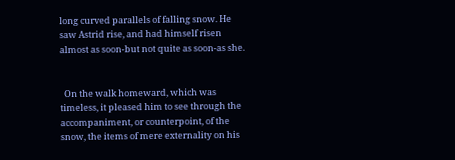long curved parallels of falling snow. He saw Astrid rise, and had himself risen almost as soon-but not quite as soon-as she.


  On the walk homeward, which was timeless, it pleased him to see through the accompaniment, or counterpoint, of the snow, the items of mere externality on his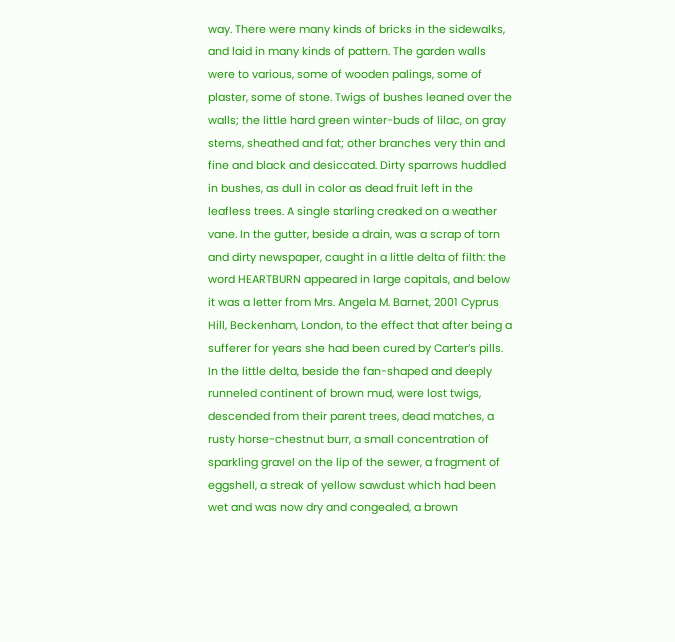way. There were many kinds of bricks in the sidewalks, and laid in many kinds of pattern. The garden walls were to various, some of wooden palings, some of plaster, some of stone. Twigs of bushes leaned over the walls; the little hard green winter-buds of lilac, on gray stems, sheathed and fat; other branches very thin and fine and black and desiccated. Dirty sparrows huddled in bushes, as dull in color as dead fruit left in the leafless trees. A single starling creaked on a weather vane. In the gutter, beside a drain, was a scrap of torn and dirty newspaper, caught in a little delta of filth: the word HEARTBURN appeared in large capitals, and below it was a letter from Mrs. Angela M. Barnet, 2001 Cyprus Hill, Beckenham, London, to the effect that after being a sufferer for years she had been cured by Carter’s pills. In the little delta, beside the fan-shaped and deeply runneled continent of brown mud, were lost twigs, descended from their parent trees, dead matches, a rusty horse-chestnut burr, a small concentration of sparkling gravel on the lip of the sewer, a fragment of eggshell, a streak of yellow sawdust which had been wet and was now dry and congealed, a brown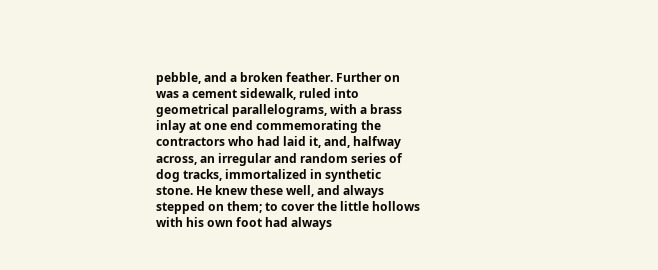pebble, and a broken feather. Further on was a cement sidewalk, ruled into geometrical parallelograms, with a brass inlay at one end commemorating the contractors who had laid it, and, halfway across, an irregular and random series of dog tracks, immortalized in synthetic stone. He knew these well, and always stepped on them; to cover the little hollows with his own foot had always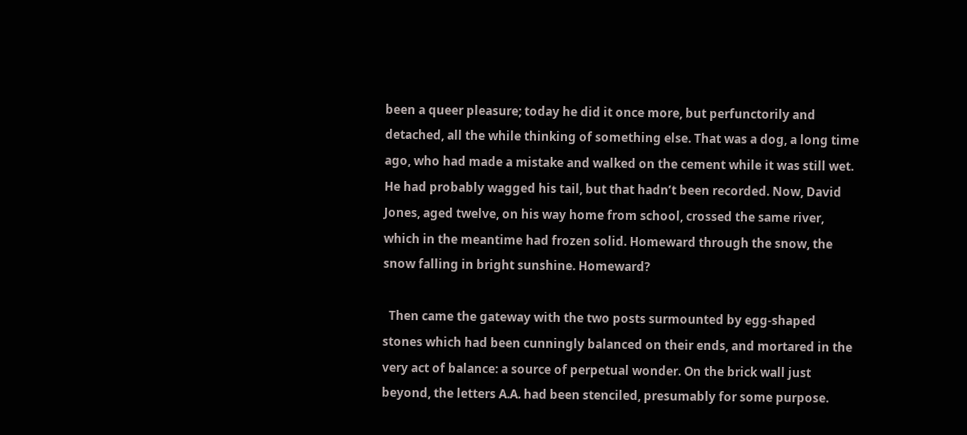been a queer pleasure; today he did it once more, but perfunctorily and detached, all the while thinking of something else. That was a dog, a long time ago, who had made a mistake and walked on the cement while it was still wet. He had probably wagged his tail, but that hadn’t been recorded. Now, David Jones, aged twelve, on his way home from school, crossed the same river, which in the meantime had frozen solid. Homeward through the snow, the snow falling in bright sunshine. Homeward?

  Then came the gateway with the two posts surmounted by egg-shaped stones which had been cunningly balanced on their ends, and mortared in the very act of balance: a source of perpetual wonder. On the brick wall just beyond, the letters A.A. had been stenciled, presumably for some purpose.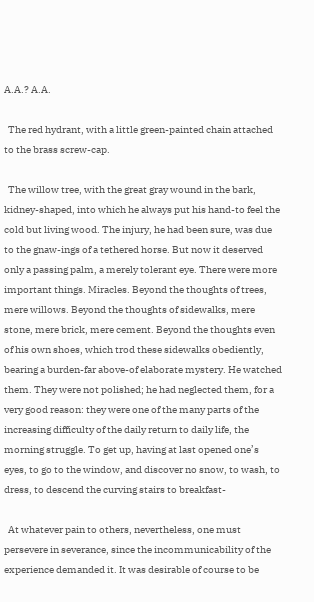A.A.? A.A.

  The red hydrant, with a little green-painted chain attached to the brass screw-cap.

  The willow tree, with the great gray wound in the bark, kidney-shaped, into which he always put his hand-to feel the cold but living wood. The injury, he had been sure, was due to the gnaw-ings of a tethered horse. But now it deserved only a passing palm, a merely tolerant eye. There were more important things. Miracles. Beyond the thoughts of trees, mere willows. Beyond the thoughts of sidewalks, mere stone, mere brick, mere cement. Beyond the thoughts even of his own shoes, which trod these sidewalks obediently, bearing a burden-far above-of elaborate mystery. He watched them. They were not polished; he had neglected them, for a very good reason: they were one of the many parts of the increasing difficulty of the daily return to daily life, the morning struggle. To get up, having at last opened one’s eyes, to go to the window, and discover no snow, to wash, to dress, to descend the curving stairs to breakfast-

  At whatever pain to others, nevertheless, one must persevere in severance, since the incommunicability of the experience demanded it. It was desirable of course to be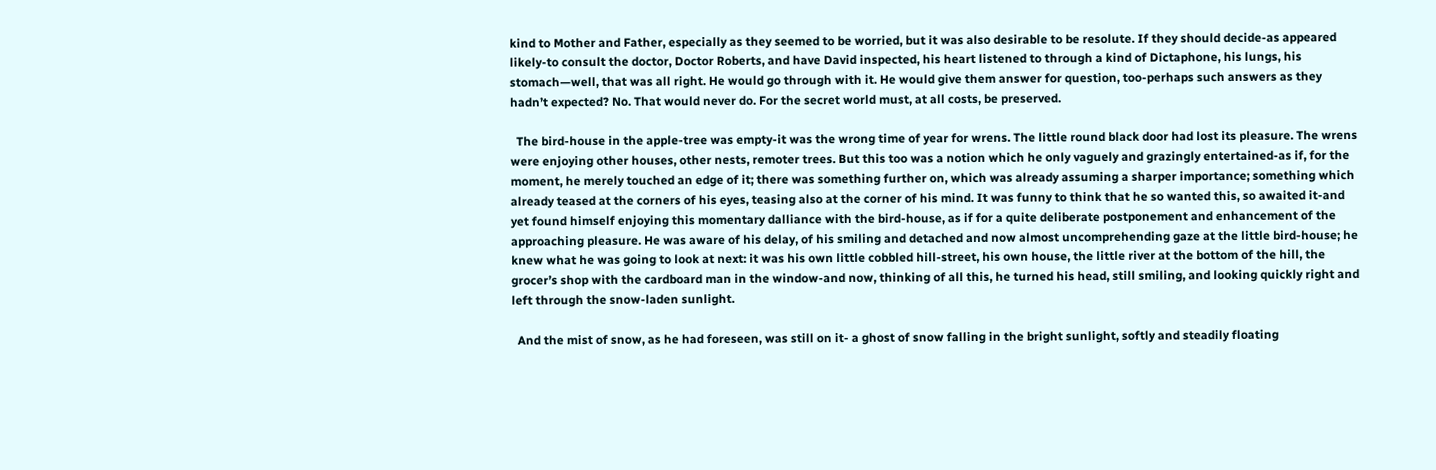kind to Mother and Father, especially as they seemed to be worried, but it was also desirable to be resolute. If they should decide-as appeared likely-to consult the doctor, Doctor Roberts, and have David inspected, his heart listened to through a kind of Dictaphone, his lungs, his stomach—well, that was all right. He would go through with it. He would give them answer for question, too-perhaps such answers as they hadn’t expected? No. That would never do. For the secret world must, at all costs, be preserved.

  The bird-house in the apple-tree was empty-it was the wrong time of year for wrens. The little round black door had lost its pleasure. The wrens were enjoying other houses, other nests, remoter trees. But this too was a notion which he only vaguely and grazingly entertained-as if, for the moment, he merely touched an edge of it; there was something further on, which was already assuming a sharper importance; something which already teased at the corners of his eyes, teasing also at the corner of his mind. It was funny to think that he so wanted this, so awaited it-and yet found himself enjoying this momentary dalliance with the bird-house, as if for a quite deliberate postponement and enhancement of the approaching pleasure. He was aware of his delay, of his smiling and detached and now almost uncomprehending gaze at the little bird-house; he knew what he was going to look at next: it was his own little cobbled hill-street, his own house, the little river at the bottom of the hill, the grocer’s shop with the cardboard man in the window-and now, thinking of all this, he turned his head, still smiling, and looking quickly right and left through the snow-laden sunlight.

  And the mist of snow, as he had foreseen, was still on it- a ghost of snow falling in the bright sunlight, softly and steadily floating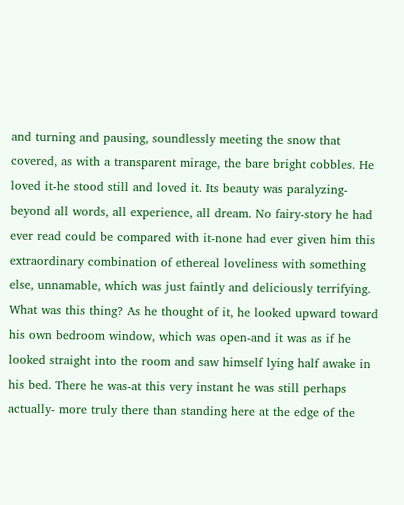and turning and pausing, soundlessly meeting the snow that covered, as with a transparent mirage, the bare bright cobbles. He loved it-he stood still and loved it. Its beauty was paralyzing-beyond all words, all experience, all dream. No fairy-story he had ever read could be compared with it-none had ever given him this extraordinary combination of ethereal loveliness with something else, unnamable, which was just faintly and deliciously terrifying. What was this thing? As he thought of it, he looked upward toward his own bedroom window, which was open-and it was as if he looked straight into the room and saw himself lying half awake in his bed. There he was-at this very instant he was still perhaps actually- more truly there than standing here at the edge of the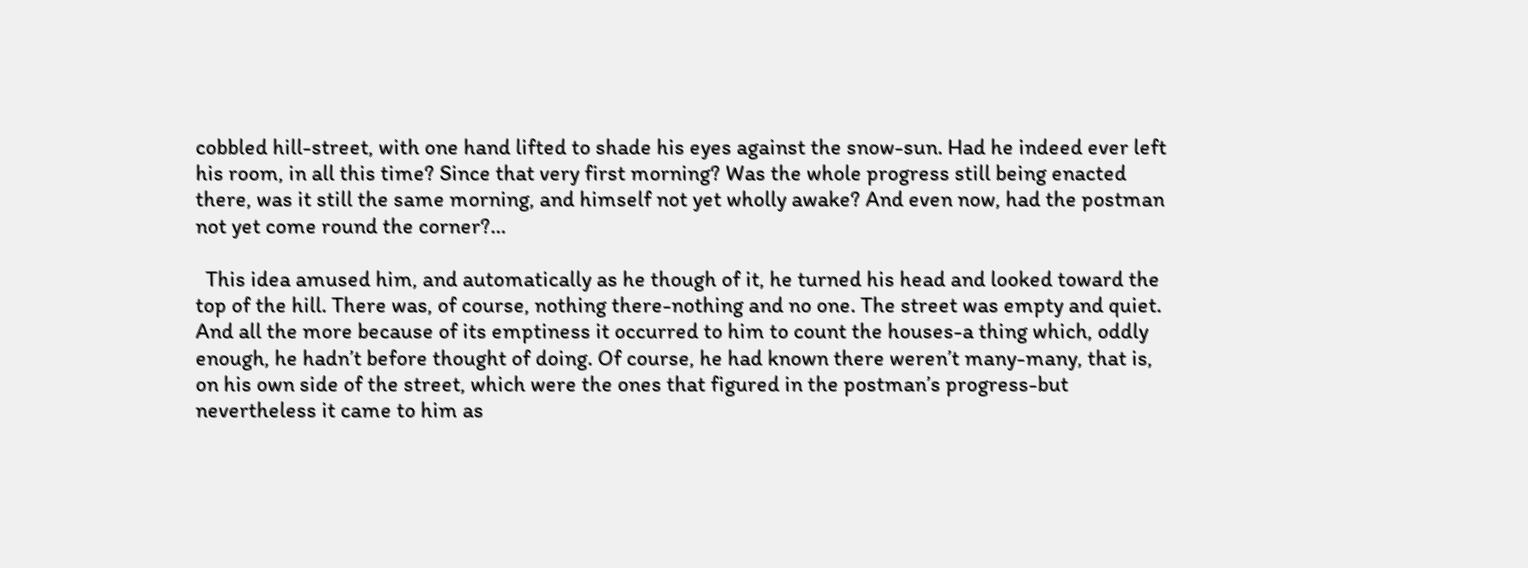cobbled hill-street, with one hand lifted to shade his eyes against the snow-sun. Had he indeed ever left his room, in all this time? Since that very first morning? Was the whole progress still being enacted there, was it still the same morning, and himself not yet wholly awake? And even now, had the postman not yet come round the corner?…

  This idea amused him, and automatically as he though of it, he turned his head and looked toward the top of the hill. There was, of course, nothing there-nothing and no one. The street was empty and quiet. And all the more because of its emptiness it occurred to him to count the houses-a thing which, oddly enough, he hadn’t before thought of doing. Of course, he had known there weren’t many-many, that is, on his own side of the street, which were the ones that figured in the postman’s progress-but nevertheless it came to him as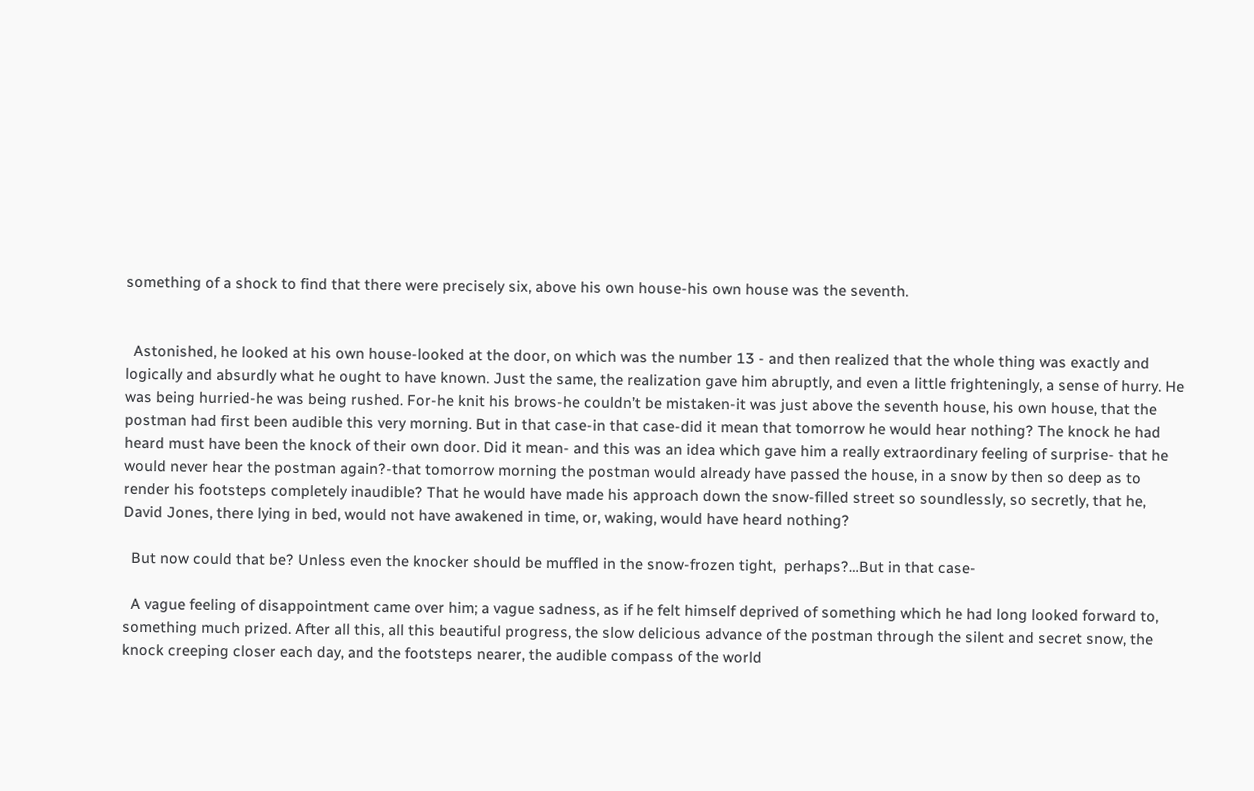something of a shock to find that there were precisely six, above his own house-his own house was the seventh.


  Astonished, he looked at his own house-looked at the door, on which was the number 13 - and then realized that the whole thing was exactly and logically and absurdly what he ought to have known. Just the same, the realization gave him abruptly, and even a little frighteningly, a sense of hurry. He was being hurried-he was being rushed. For-he knit his brows-he couldn’t be mistaken-it was just above the seventh house, his own house, that the postman had first been audible this very morning. But in that case-in that case-did it mean that tomorrow he would hear nothing? The knock he had heard must have been the knock of their own door. Did it mean- and this was an idea which gave him a really extraordinary feeling of surprise- that he would never hear the postman again?-that tomorrow morning the postman would already have passed the house, in a snow by then so deep as to render his footsteps completely inaudible? That he would have made his approach down the snow-filled street so soundlessly, so secretly, that he, David Jones, there lying in bed, would not have awakened in time, or, waking, would have heard nothing?

  But now could that be? Unless even the knocker should be muffled in the snow-frozen tight,  perhaps?…But in that case-

  A vague feeling of disappointment came over him; a vague sadness, as if he felt himself deprived of something which he had long looked forward to, something much prized. After all this, all this beautiful progress, the slow delicious advance of the postman through the silent and secret snow, the knock creeping closer each day, and the footsteps nearer, the audible compass of the world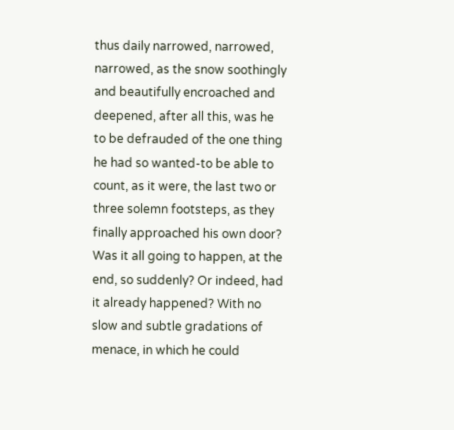thus daily narrowed, narrowed, narrowed, as the snow soothingly and beautifully encroached and deepened, after all this, was he to be defrauded of the one thing he had so wanted-to be able to count, as it were, the last two or three solemn footsteps, as they finally approached his own door? Was it all going to happen, at the end, so suddenly? Or indeed, had it already happened? With no slow and subtle gradations of menace, in which he could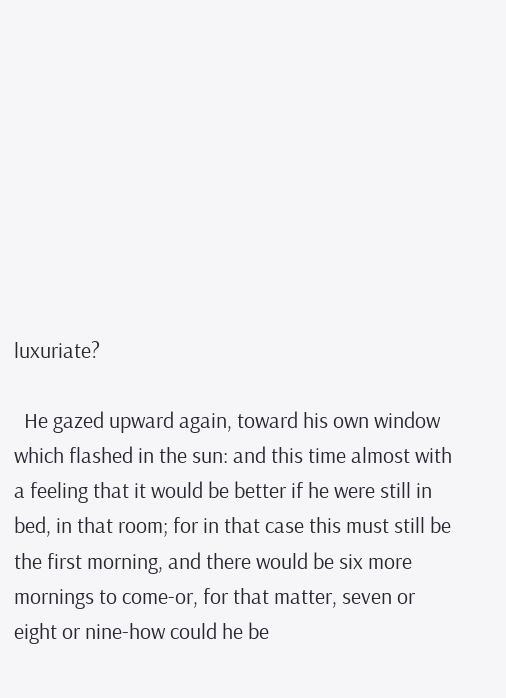luxuriate?

  He gazed upward again, toward his own window which flashed in the sun: and this time almost with a feeling that it would be better if he were still in bed, in that room; for in that case this must still be the first morning, and there would be six more mornings to come-or, for that matter, seven or eight or nine-how could he be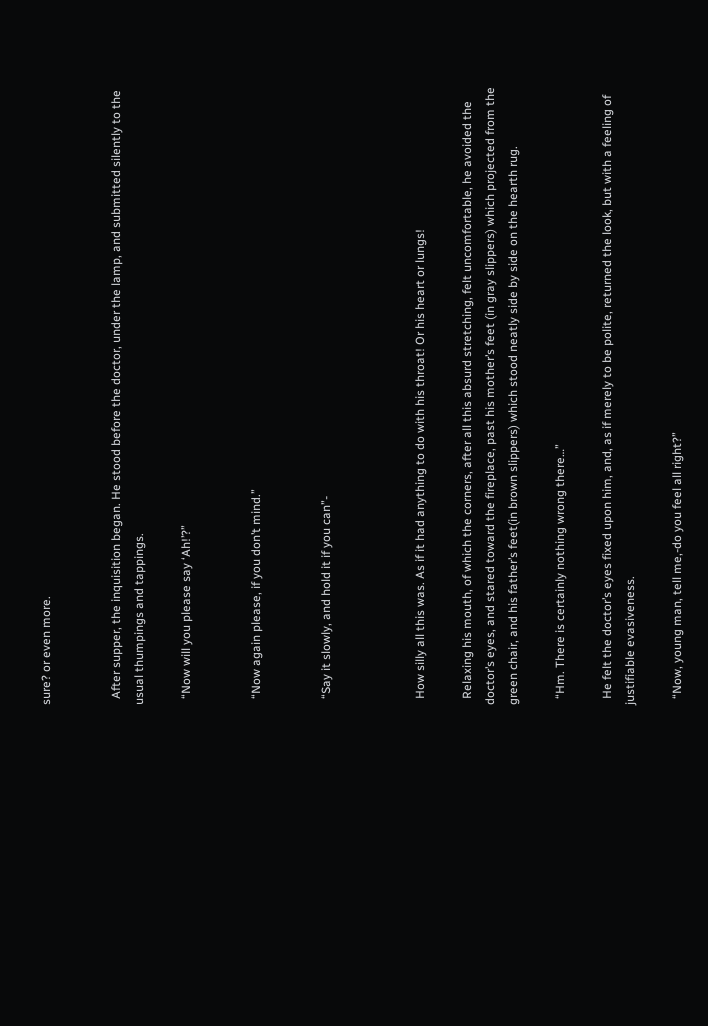sure? or even more.


  After supper, the inquisition began. He stood before the doctor, under the lamp, and submitted silently to the usual thumpings and tappings.

  “Now will you please say ‘Ah!’?”


  “Now again please, if you don’t mind.”


  “Say it slowly, and hold it if you can”-



  How silly all this was. As if it had anything to do with his throat! Or his heart or lungs!

  Relaxing his mouth, of which the corners, after all this absurd stretching, felt uncomfortable, he avoided the doctor’s eyes, and stared toward the fireplace, past his mother’s feet (in gray slippers) which projected from the green chair, and his father’s feet(in brown slippers) which stood neatly side by side on the hearth rug.

  “Hm. There is certainly nothing wrong there…”

  He felt the doctor’s eyes fixed upon him, and, as if merely to be polite, returned the look, but with a feeling of justifiable evasiveness.

  “Now, young man, tell me,-do you feel all right?”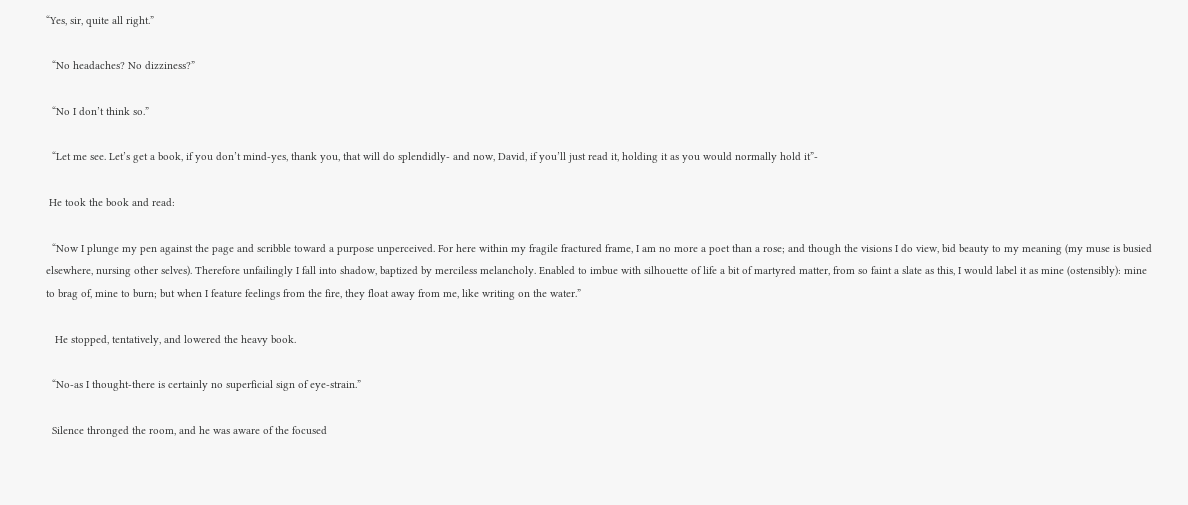“Yes, sir, quite all right.”

  “No headaches? No dizziness?”

  “No I don’t think so.”

  “Let me see. Let’s get a book, if you don’t mind-yes, thank you, that will do splendidly- and now, David, if you’ll just read it, holding it as you would normally hold it”-

 He took the book and read:

  “Now I plunge my pen against the page and scribble toward a purpose unperceived. For here within my fragile fractured frame, I am no more a poet than a rose; and though the visions I do view, bid beauty to my meaning (my muse is busied elsewhere, nursing other selves). Therefore unfailingly I fall into shadow, baptized by merciless melancholy. Enabled to imbue with silhouette of life a bit of martyred matter, from so faint a slate as this, I would label it as mine (ostensibly): mine to brag of, mine to burn; but when I feature feelings from the fire, they float away from me, like writing on the water.”

   He stopped, tentatively, and lowered the heavy book.

  “No-as I thought-there is certainly no superficial sign of eye-strain.”

  Silence thronged the room, and he was aware of the focused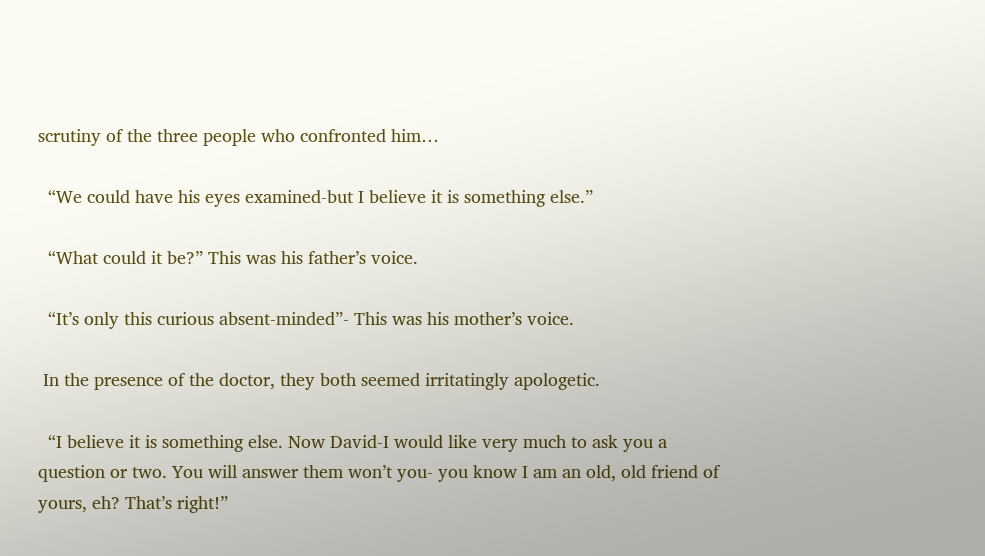scrutiny of the three people who confronted him…

  “We could have his eyes examined-but I believe it is something else.”

  “What could it be?” This was his father’s voice.

  “It’s only this curious absent-minded”- This was his mother’s voice.

 In the presence of the doctor, they both seemed irritatingly apologetic.

  “I believe it is something else. Now David-I would like very much to ask you a question or two. You will answer them won’t you- you know I am an old, old friend of yours, eh? That’s right!”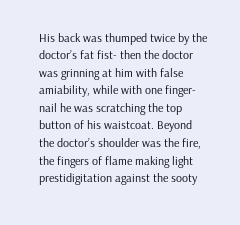His back was thumped twice by the doctor’s fat fist- then the doctor was grinning at him with false amiability, while with one finger-nail he was scratching the top button of his waistcoat. Beyond the doctor’s shoulder was the fire, the fingers of flame making light prestidigitation against the sooty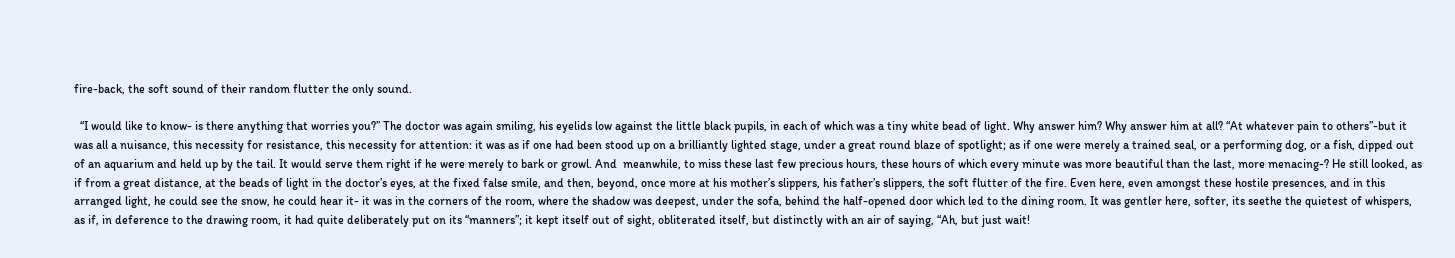fire-back, the soft sound of their random flutter the only sound.

  “I would like to know- is there anything that worries you?” The doctor was again smiling, his eyelids low against the little black pupils, in each of which was a tiny white bead of light. Why answer him? Why answer him at all? “At whatever pain to others”-but it was all a nuisance, this necessity for resistance, this necessity for attention: it was as if one had been stood up on a brilliantly lighted stage, under a great round blaze of spotlight; as if one were merely a trained seal, or a performing dog, or a fish, dipped out of an aquarium and held up by the tail. It would serve them right if he were merely to bark or growl. And  meanwhile, to miss these last few precious hours, these hours of which every minute was more beautiful than the last, more menacing-? He still looked, as if from a great distance, at the beads of light in the doctor’s eyes, at the fixed false smile, and then, beyond, once more at his mother’s slippers, his father’s slippers, the soft flutter of the fire. Even here, even amongst these hostile presences, and in this arranged light, he could see the snow, he could hear it- it was in the corners of the room, where the shadow was deepest, under the sofa, behind the half-opened door which led to the dining room. It was gentler here, softer, its seethe the quietest of whispers, as if, in deference to the drawing room, it had quite deliberately put on its “manners”; it kept itself out of sight, obliterated itself, but distinctly with an air of saying, “Ah, but just wait!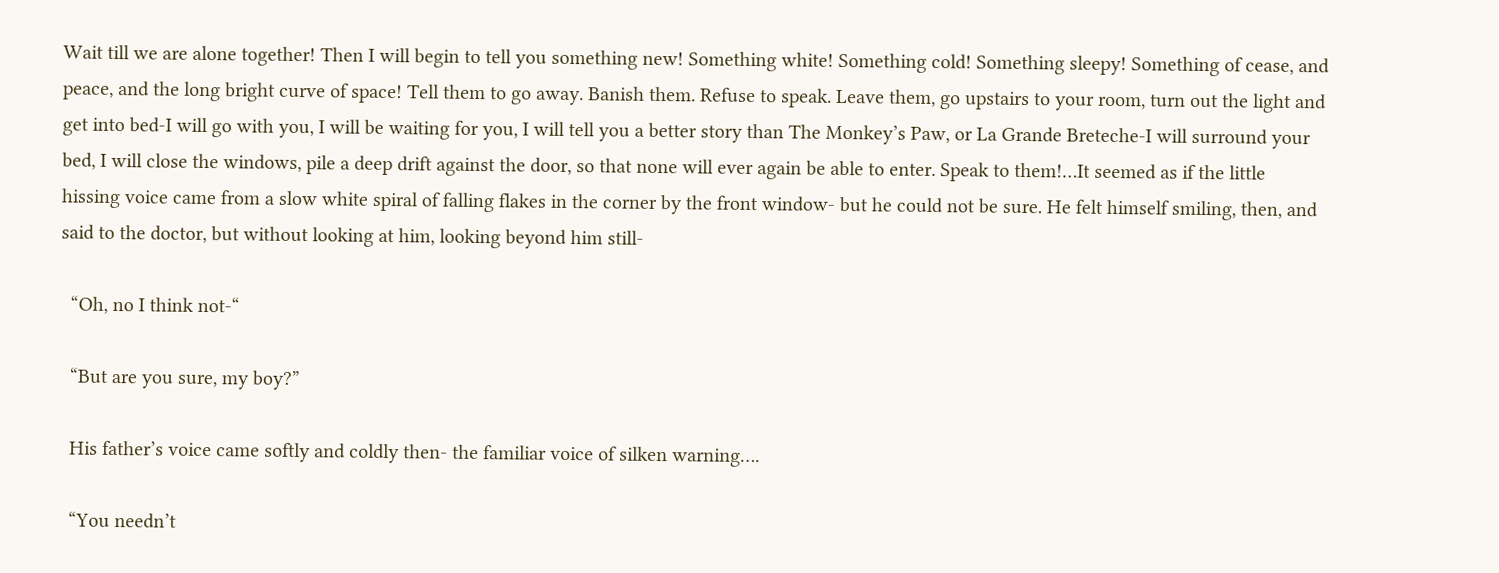Wait till we are alone together! Then I will begin to tell you something new! Something white! Something cold! Something sleepy! Something of cease, and peace, and the long bright curve of space! Tell them to go away. Banish them. Refuse to speak. Leave them, go upstairs to your room, turn out the light and get into bed-I will go with you, I will be waiting for you, I will tell you a better story than The Monkey’s Paw, or La Grande Breteche-I will surround your bed, I will close the windows, pile a deep drift against the door, so that none will ever again be able to enter. Speak to them!…It seemed as if the little hissing voice came from a slow white spiral of falling flakes in the corner by the front window- but he could not be sure. He felt himself smiling, then, and said to the doctor, but without looking at him, looking beyond him still-

  “Oh, no I think not-“

  “But are you sure, my boy?”

  His father’s voice came softly and coldly then- the familiar voice of silken warning….

  “You needn’t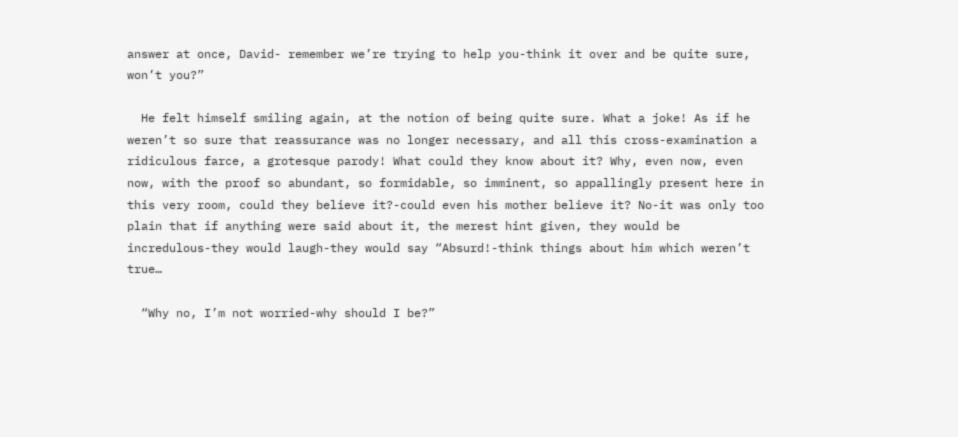answer at once, David- remember we’re trying to help you-think it over and be quite sure, won’t you?”

  He felt himself smiling again, at the notion of being quite sure. What a joke! As if he weren’t so sure that reassurance was no longer necessary, and all this cross-examination a ridiculous farce, a grotesque parody! What could they know about it? Why, even now, even now, with the proof so abundant, so formidable, so imminent, so appallingly present here in this very room, could they believe it?-could even his mother believe it? No-it was only too plain that if anything were said about it, the merest hint given, they would be incredulous-they would laugh-they would say “Absurd!-think things about him which weren’t true…

  “Why no, I’m not worried-why should I be?”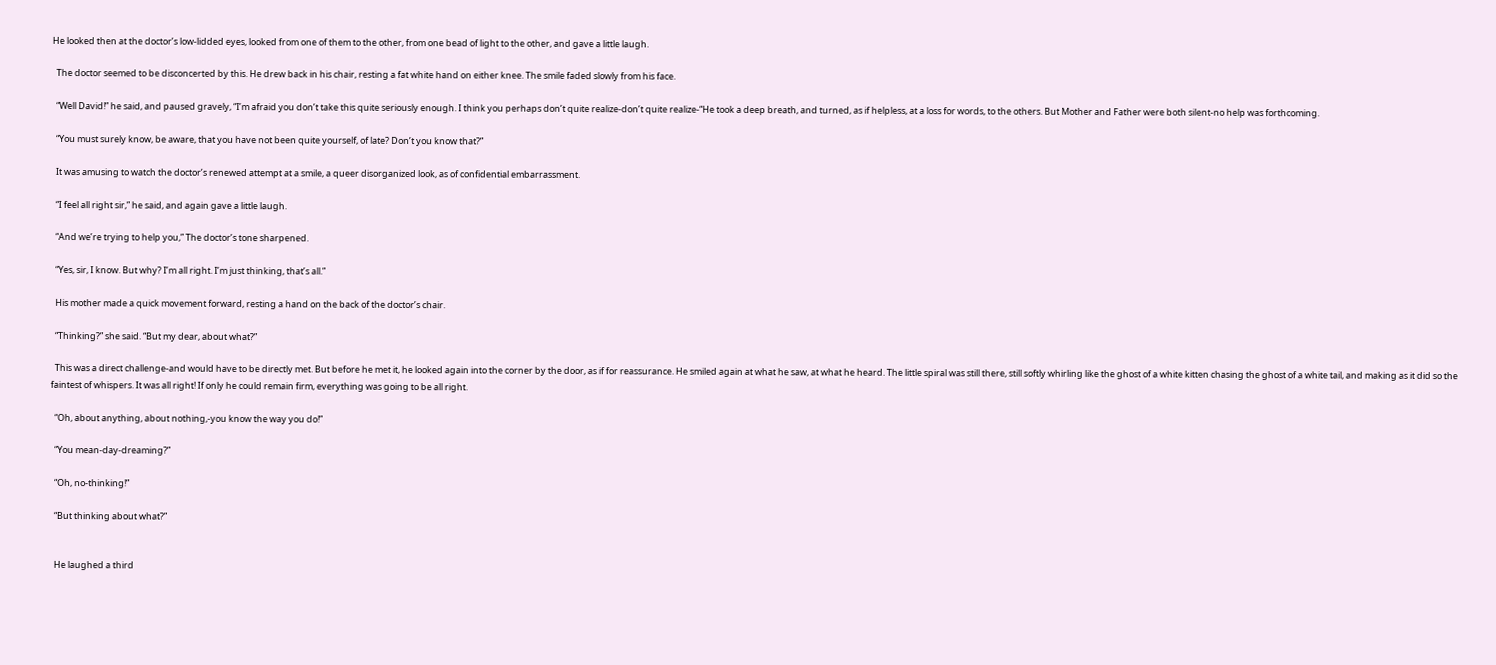He looked then at the doctor’s low-lidded eyes, looked from one of them to the other, from one bead of light to the other, and gave a little laugh.

  The doctor seemed to be disconcerted by this. He drew back in his chair, resting a fat white hand on either knee. The smile faded slowly from his face.

  “Well David!” he said, and paused gravely, “I’m afraid you don’t take this quite seriously enough. I think you perhaps don’t quite realize-don’t quite realize-“He took a deep breath, and turned, as if helpless, at a loss for words, to the others. But Mother and Father were both silent-no help was forthcoming.

  “You must surely know, be aware, that you have not been quite yourself, of late? Don’t you know that?”

  It was amusing to watch the doctor’s renewed attempt at a smile, a queer disorganized look, as of confidential embarrassment.

  “I feel all right sir,” he said, and again gave a little laugh.

  “And we’re trying to help you,” The doctor’s tone sharpened.

  “Yes, sir, I know. But why? I’m all right. I’m just thinking, that’s all.”

  His mother made a quick movement forward, resting a hand on the back of the doctor’s chair.

  “Thinking?” she said. “But my dear, about what?”

  This was a direct challenge-and would have to be directly met. But before he met it, he looked again into the corner by the door, as if for reassurance. He smiled again at what he saw, at what he heard. The little spiral was still there, still softly whirling like the ghost of a white kitten chasing the ghost of a white tail, and making as it did so the faintest of whispers. It was all right! If only he could remain firm, everything was going to be all right.

  “Oh, about anything, about nothing,-you know the way you do!”

  “You mean-day-dreaming?”

  “Oh, no-thinking!”

  “But thinking about what?”


  He laughed a third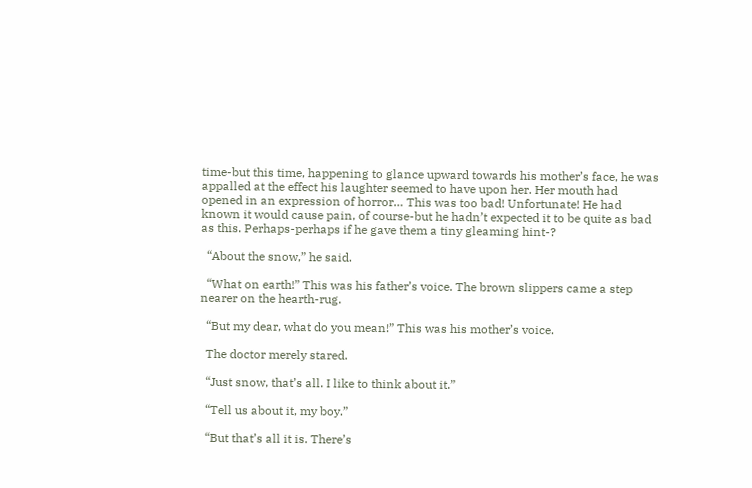time-but this time, happening to glance upward towards his mother’s face, he was appalled at the effect his laughter seemed to have upon her. Her mouth had opened in an expression of horror… This was too bad! Unfortunate! He had known it would cause pain, of course-but he hadn’t expected it to be quite as bad as this. Perhaps-perhaps if he gave them a tiny gleaming hint-?

  “About the snow,” he said.

  “What on earth!” This was his father’s voice. The brown slippers came a step nearer on the hearth-rug.

  “But my dear, what do you mean!” This was his mother’s voice.

  The doctor merely stared.

  “Just snow, that’s all. I like to think about it.”

  “Tell us about it, my boy.”

  “But that’s all it is. There’s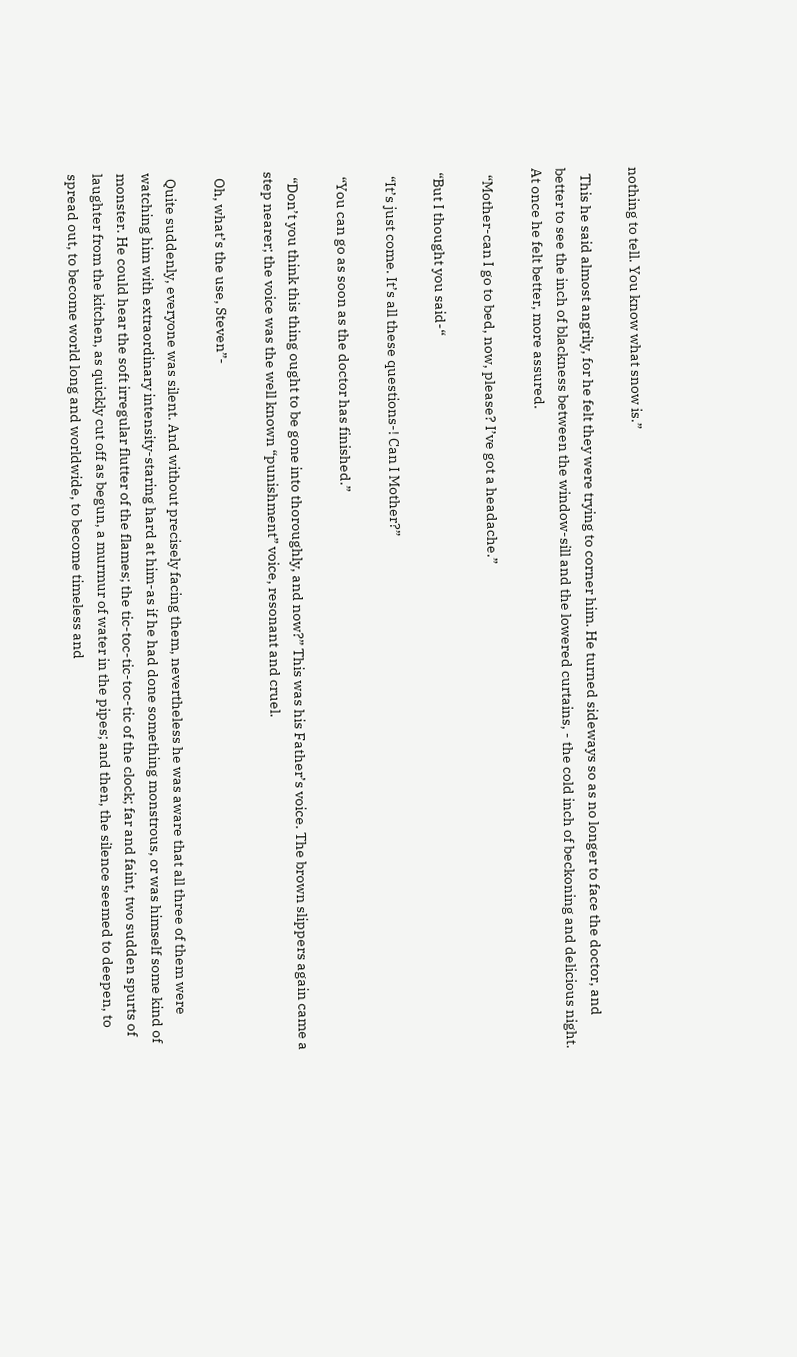nothing to tell. You know what snow is.”

  This he said almost angrily, for he felt they were trying to corner him. He turned sideways so as no longer to face the doctor, and better to see the inch of blackness between the window-sill and the lowered curtains, - the cold inch of beckoning and delicious night. At once he felt better, more assured.

  “Mother-can I go to bed, now, please? I’ve got a headache.”

 “But I thought you said-“

  “It’s just come. It’s all these questions-! Can I Mother?”

  “You can go as soon as the doctor has finished.”

  “Don’t you think this thing ought to be gone into thoroughly, and now?” This was his Father’s voice. The brown slippers again came a step nearer; the voice was the well known “punishment” voice, resonant and cruel.

  Oh, what’s the use, Steven”-

  Quite suddenly, everyone was silent. And without precisely facing them, nevertheless he was aware that all three of them were watching him with extraordinary intensity-staring hard at him-as if he had done something monstrous, or was himself some kind of monster. He could hear the soft irregular flutter of the flames; the tic-toc-tic-toc-tic of the clock; far and faint, two sudden spurts of laughter from the kitchen, as quickly cut off as begun, a murmur of water in the pipes; and then, the silence seemed to deepen, to spread out, to become world long and worldwide, to become timeless and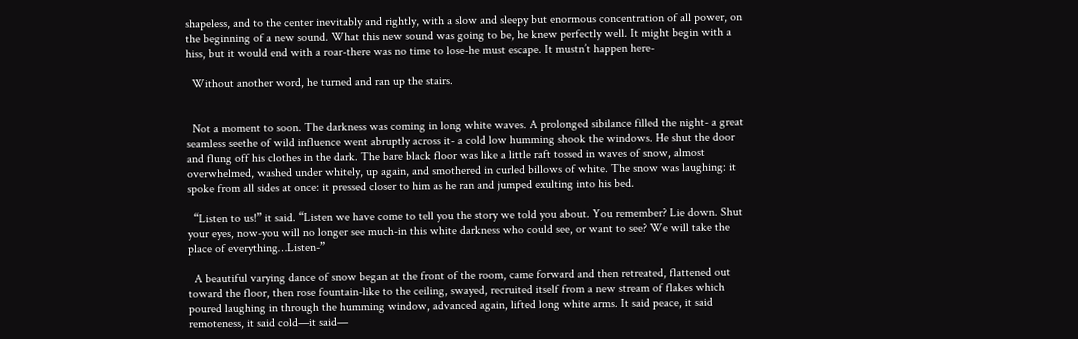shapeless, and to the center inevitably and rightly, with a slow and sleepy but enormous concentration of all power, on the beginning of a new sound. What this new sound was going to be, he knew perfectly well. It might begin with a hiss, but it would end with a roar-there was no time to lose-he must escape. It mustn’t happen here-

  Without another word, he turned and ran up the stairs.


  Not a moment to soon. The darkness was coming in long white waves. A prolonged sibilance filled the night- a great seamless seethe of wild influence went abruptly across it- a cold low humming shook the windows. He shut the door and flung off his clothes in the dark. The bare black floor was like a little raft tossed in waves of snow, almost overwhelmed, washed under whitely, up again, and smothered in curled billows of white. The snow was laughing: it spoke from all sides at once: it pressed closer to him as he ran and jumped exulting into his bed.

  “Listen to us!” it said. “Listen we have come to tell you the story we told you about. You remember? Lie down. Shut your eyes, now-you will no longer see much-in this white darkness who could see, or want to see? We will take the place of everything…Listen-”

  A beautiful varying dance of snow began at the front of the room, came forward and then retreated, flattened out toward the floor, then rose fountain-like to the ceiling, swayed, recruited itself from a new stream of flakes which poured laughing in through the humming window, advanced again, lifted long white arms. It said peace, it said remoteness, it said cold—it said—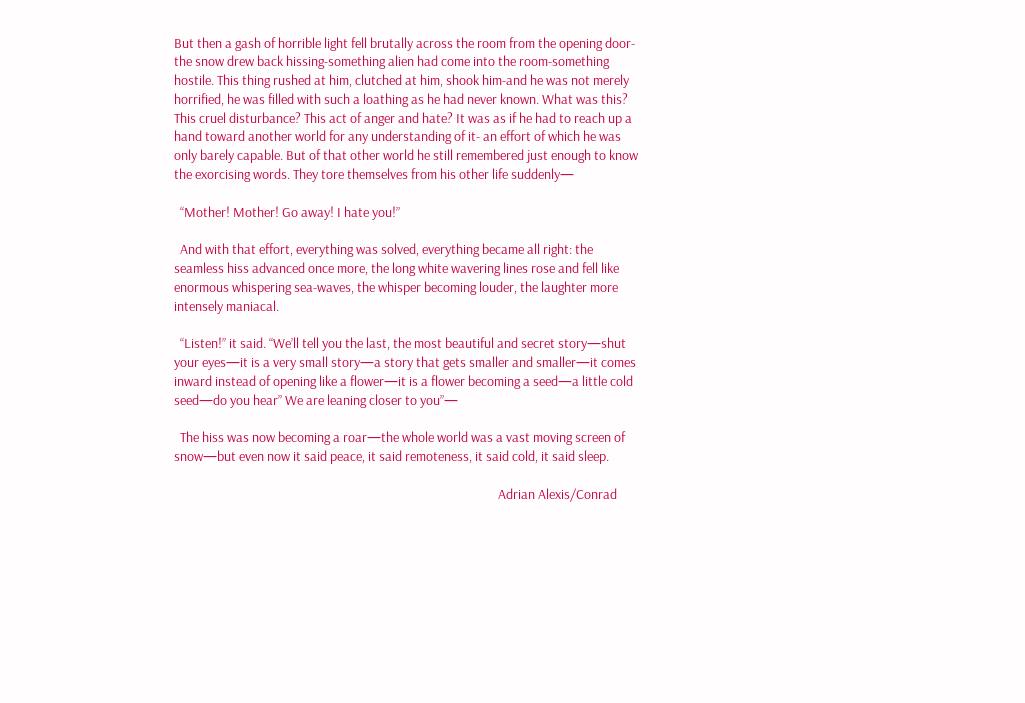But then a gash of horrible light fell brutally across the room from the opening door-the snow drew back hissing-something alien had come into the room-something hostile. This thing rushed at him, clutched at him, shook him-and he was not merely horrified, he was filled with such a loathing as he had never known. What was this? This cruel disturbance? This act of anger and hate? It was as if he had to reach up a hand toward another world for any understanding of it- an effort of which he was only barely capable. But of that other world he still remembered just enough to know the exorcising words. They tore themselves from his other life suddenly—

  “Mother! Mother! Go away! I hate you!”

  And with that effort, everything was solved, everything became all right: the seamless hiss advanced once more, the long white wavering lines rose and fell like enormous whispering sea-waves, the whisper becoming louder, the laughter more intensely maniacal.

  “Listen!” it said. “We’ll tell you the last, the most beautiful and secret story—shut your eyes—it is a very small story—a story that gets smaller and smaller—it comes inward instead of opening like a flower—it is a flower becoming a seed—a little cold seed—do you hear” We are leaning closer to you”—

  The hiss was now becoming a roar—the whole world was a vast moving screen of snow—but even now it said peace, it said remoteness, it said cold, it said sleep.

                                                                                                            Adrian Alexis/Conrad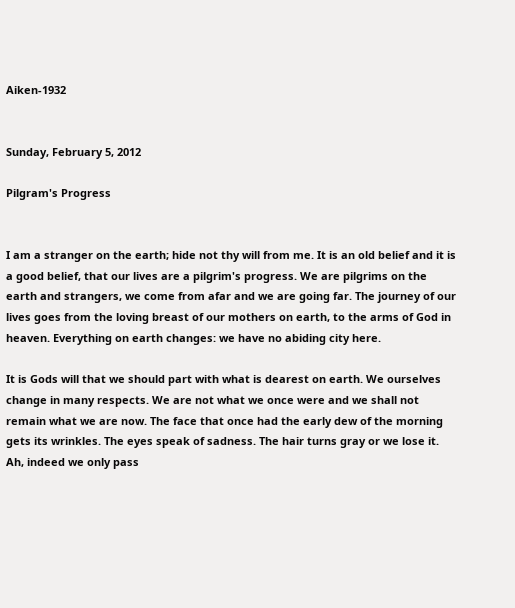Aiken-1932


Sunday, February 5, 2012

Pilgram's Progress


I am a stranger on the earth; hide not thy will from me. It is an old belief and it is a good belief, that our lives are a pilgrim's progress. We are pilgrims on the earth and strangers, we come from afar and we are going far. The journey of our lives goes from the loving breast of our mothers on earth, to the arms of God in heaven. Everything on earth changes: we have no abiding city here.

It is Gods will that we should part with what is dearest on earth. We ourselves change in many respects. We are not what we once were and we shall not remain what we are now. The face that once had the early dew of the morning gets its wrinkles. The eyes speak of sadness. The hair turns gray or we lose it. Ah, indeed we only pass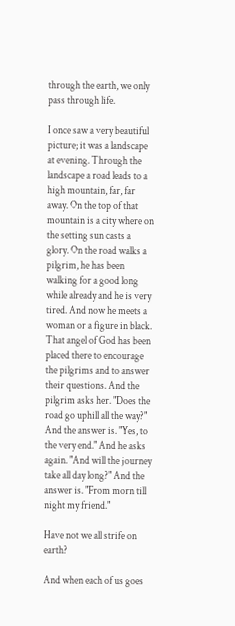through the earth, we only pass through life.

I once saw a very beautiful picture; it was a landscape at evening. Through the landscape a road leads to a high mountain, far, far away. On the top of that mountain is a city where on the setting sun casts a glory. On the road walks a pilgrim, he has been walking for a good long while already and he is very tired. And now he meets a woman or a figure in black. That angel of God has been placed there to encourage the pilgrims and to answer their questions. And the pilgrim asks her. "Does the road go uphill all the way?" And the answer is. "Yes, to the very end." And he asks again. "And will the journey take all day long?" And the answer is. "From morn till night my friend."

Have not we all strife on earth?

And when each of us goes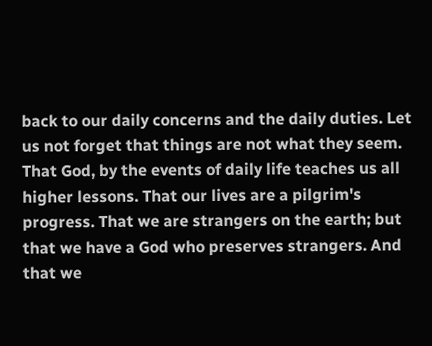back to our daily concerns and the daily duties. Let us not forget that things are not what they seem. That God, by the events of daily life teaches us all higher lessons. That our lives are a pilgrim's progress. That we are strangers on the earth; but that we have a God who preserves strangers. And that we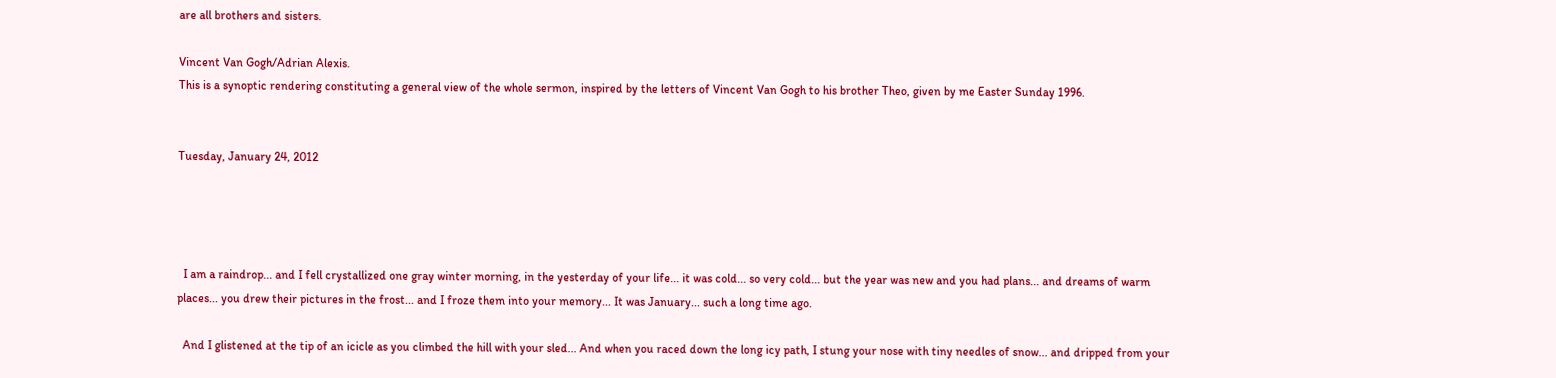are all brothers and sisters.

Vincent Van Gogh/Adrian Alexis.
This is a synoptic rendering constituting a general view of the whole sermon, inspired by the letters of Vincent Van Gogh to his brother Theo, given by me Easter Sunday 1996.


Tuesday, January 24, 2012




  I am a raindrop... and I fell crystallized one gray winter morning, in the yesterday of your life... it was cold... so very cold... but the year was new and you had plans... and dreams of warm places... you drew their pictures in the frost... and I froze them into your memory... It was January... such a long time ago.

  And I glistened at the tip of an icicle as you climbed the hill with your sled... And when you raced down the long icy path, I stung your nose with tiny needles of snow... and dripped from your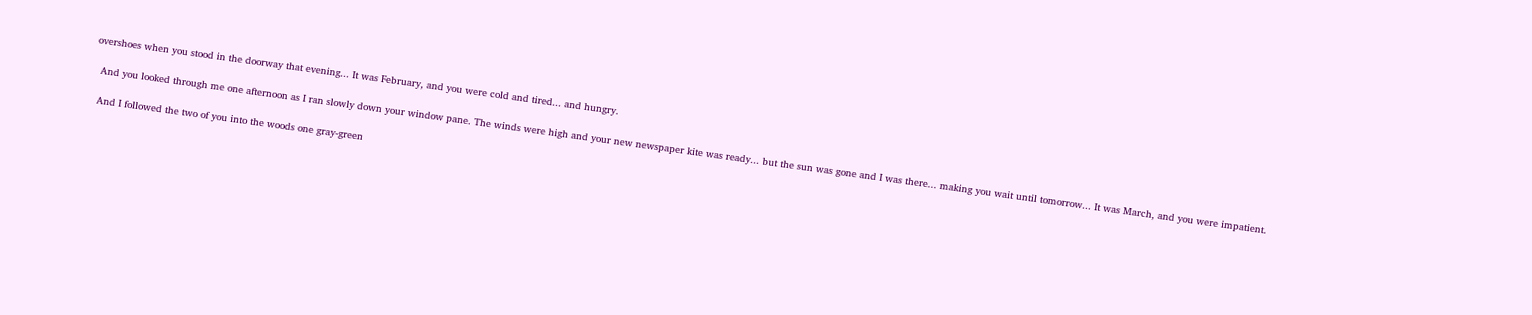overshoes when you stood in the doorway that evening... It was February, and you were cold and tired... and hungry.

  And you looked through me one afternoon as I ran slowly down your window pane. The winds were high and your new newspaper kite was ready... but the sun was gone and I was there... making you wait until tomorrow... It was March, and you were impatient.

  And I followed the two of you into the woods one gray-green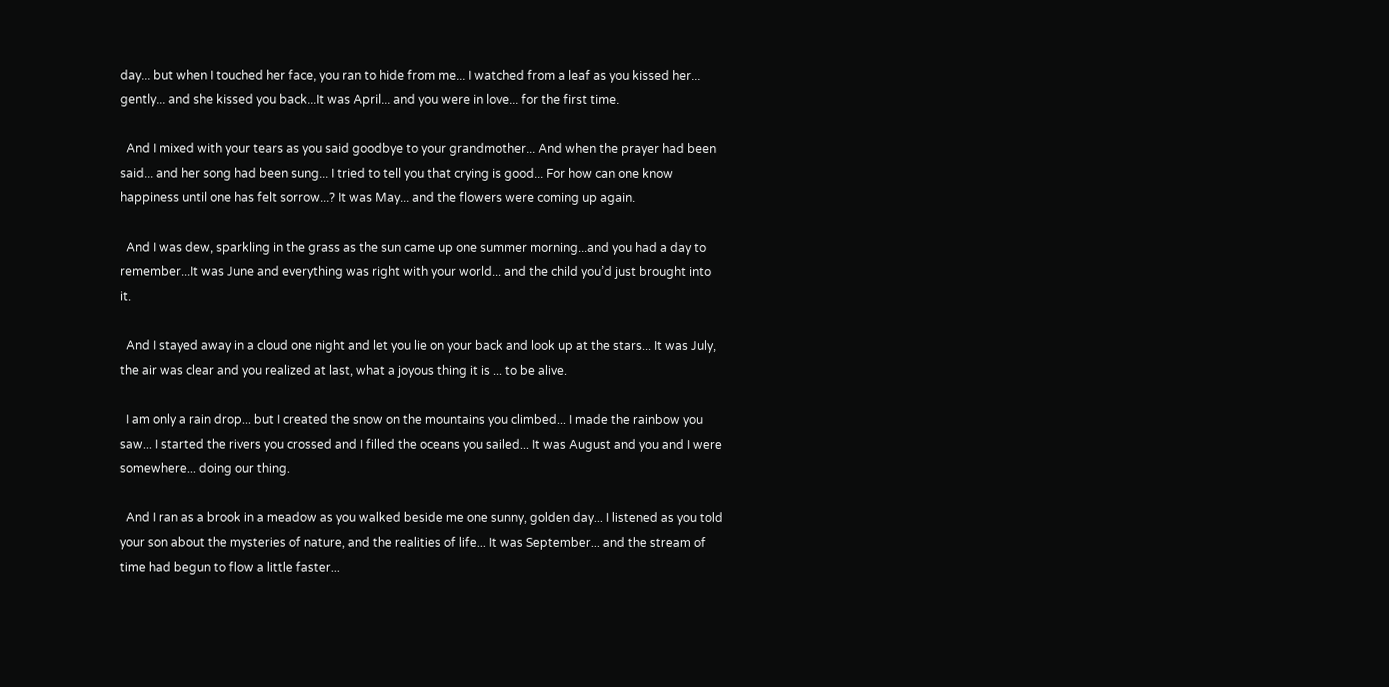day... but when I touched her face, you ran to hide from me... I watched from a leaf as you kissed her... gently... and she kissed you back...It was April... and you were in love... for the first time.

  And I mixed with your tears as you said goodbye to your grandmother... And when the prayer had been said... and her song had been sung... I tried to tell you that crying is good... For how can one know happiness until one has felt sorrow...? It was May... and the flowers were coming up again.

  And I was dew, sparkling in the grass as the sun came up one summer morning...and you had a day to remember...It was June and everything was right with your world... and the child you’d just brought into it.

  And I stayed away in a cloud one night and let you lie on your back and look up at the stars... It was July, the air was clear and you realized at last, what a joyous thing it is ... to be alive.

  I am only a rain drop... but I created the snow on the mountains you climbed... I made the rainbow you saw... I started the rivers you crossed and I filled the oceans you sailed... It was August and you and I were somewhere... doing our thing.

  And I ran as a brook in a meadow as you walked beside me one sunny, golden day... I listened as you told your son about the mysteries of nature, and the realities of life... It was September... and the stream of time had begun to flow a little faster...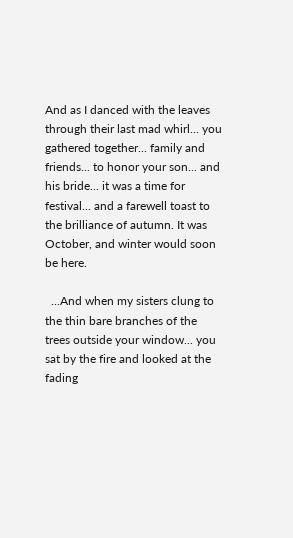And as I danced with the leaves through their last mad whirl... you gathered together... family and friends... to honor your son... and his bride... it was a time for festival... and a farewell toast to the brilliance of autumn. It was October, and winter would soon be here.

  ...And when my sisters clung to the thin bare branches of the trees outside your window... you sat by the fire and looked at the fading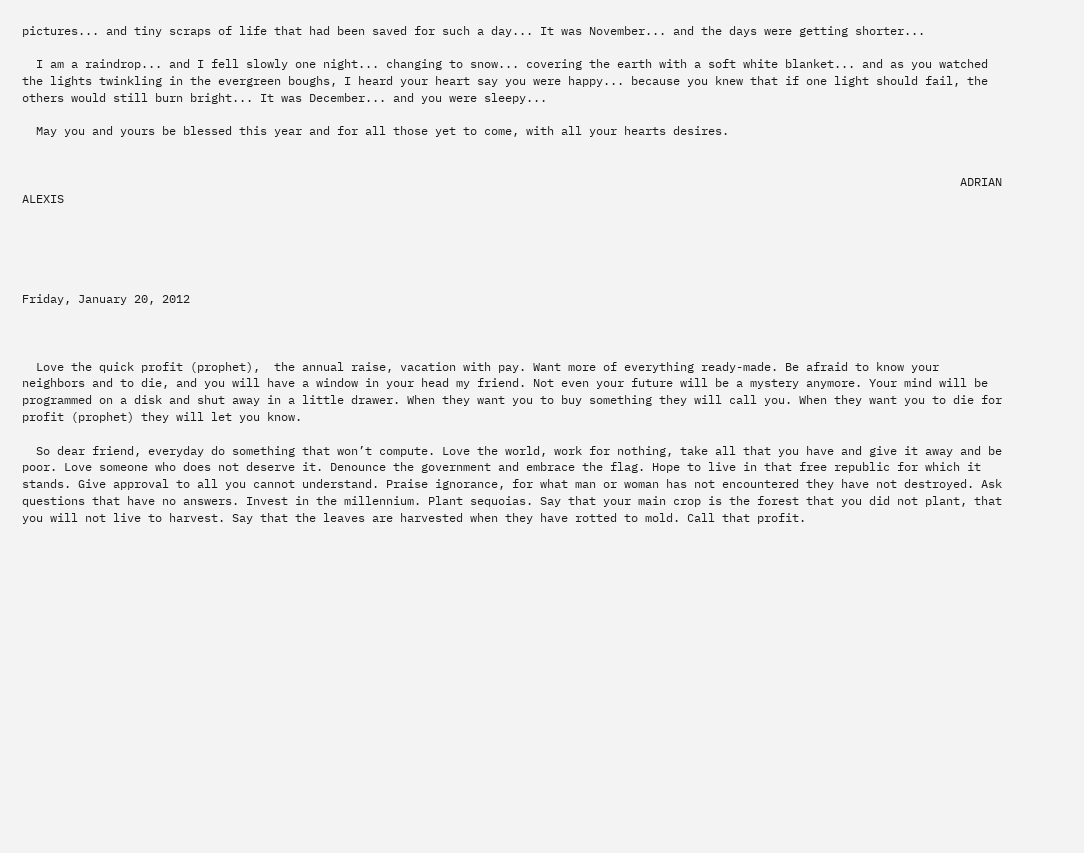pictures... and tiny scraps of life that had been saved for such a day... It was November... and the days were getting shorter...

  I am a raindrop... and I fell slowly one night... changing to snow... covering the earth with a soft white blanket... and as you watched the lights twinkling in the evergreen boughs, I heard your heart say you were happy... because you knew that if one light should fail, the others would still burn bright... It was December... and you were sleepy...

  May you and yours be blessed this year and for all those yet to come, with all your hearts desires.


                                                                                                                                      ADRIAN ALEXIS





Friday, January 20, 2012



  Love the quick profit (prophet),  the annual raise, vacation with pay. Want more of everything ready-made. Be afraid to know your neighbors and to die, and you will have a window in your head my friend. Not even your future will be a mystery anymore. Your mind will be programmed on a disk and shut away in a little drawer. When they want you to buy something they will call you. When they want you to die for profit (prophet) they will let you know.

  So dear friend, everyday do something that won’t compute. Love the world, work for nothing, take all that you have and give it away and be poor. Love someone who does not deserve it. Denounce the government and embrace the flag. Hope to live in that free republic for which it stands. Give approval to all you cannot understand. Praise ignorance, for what man or woman has not encountered they have not destroyed. Ask questions that have no answers. Invest in the millennium. Plant sequoias. Say that your main crop is the forest that you did not plant, that you will not live to harvest. Say that the leaves are harvested when they have rotted to mold. Call that profit.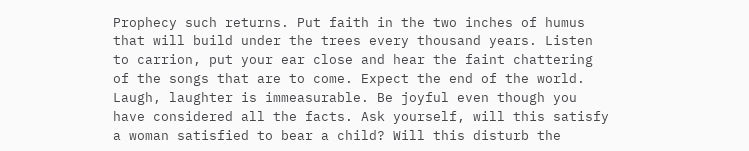Prophecy such returns. Put faith in the two inches of humus that will build under the trees every thousand years. Listen to carrion, put your ear close and hear the faint chattering of the songs that are to come. Expect the end of the world. Laugh, laughter is immeasurable. Be joyful even though you have considered all the facts. Ask yourself, will this satisfy a woman satisfied to bear a child? Will this disturb the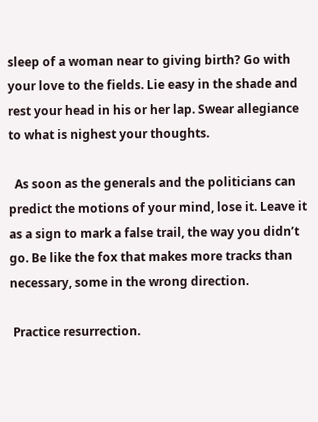sleep of a woman near to giving birth? Go with your love to the fields. Lie easy in the shade and rest your head in his or her lap. Swear allegiance to what is nighest your thoughts.

  As soon as the generals and the politicians can predict the motions of your mind, lose it. Leave it as a sign to mark a false trail, the way you didn’t go. Be like the fox that makes more tracks than necessary, some in the wrong direction.

 Practice resurrection.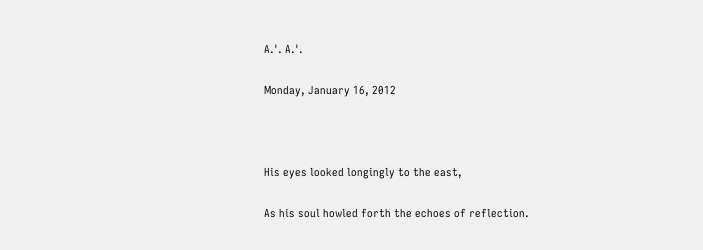A.'. A.'.

Monday, January 16, 2012



His eyes looked longingly to the east,

As his soul howled forth the echoes of reflection.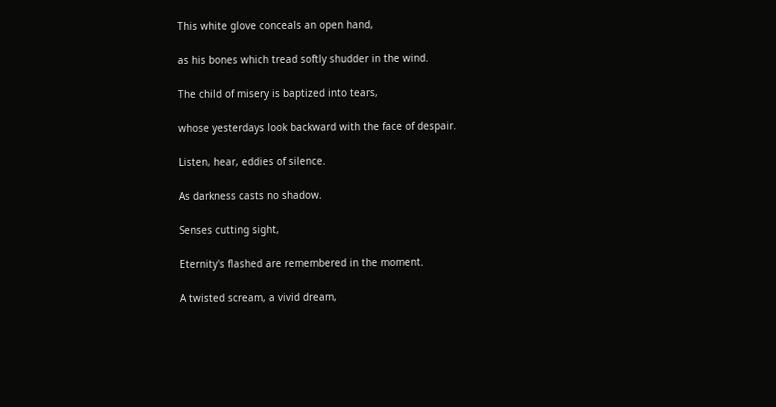This white glove conceals an open hand,

as his bones which tread softly shudder in the wind.

The child of misery is baptized into tears,

whose yesterdays look backward with the face of despair.

Listen, hear, eddies of silence.

As darkness casts no shadow.

Senses cutting sight,

Eternity's flashed are remembered in the moment.

A twisted scream, a vivid dream,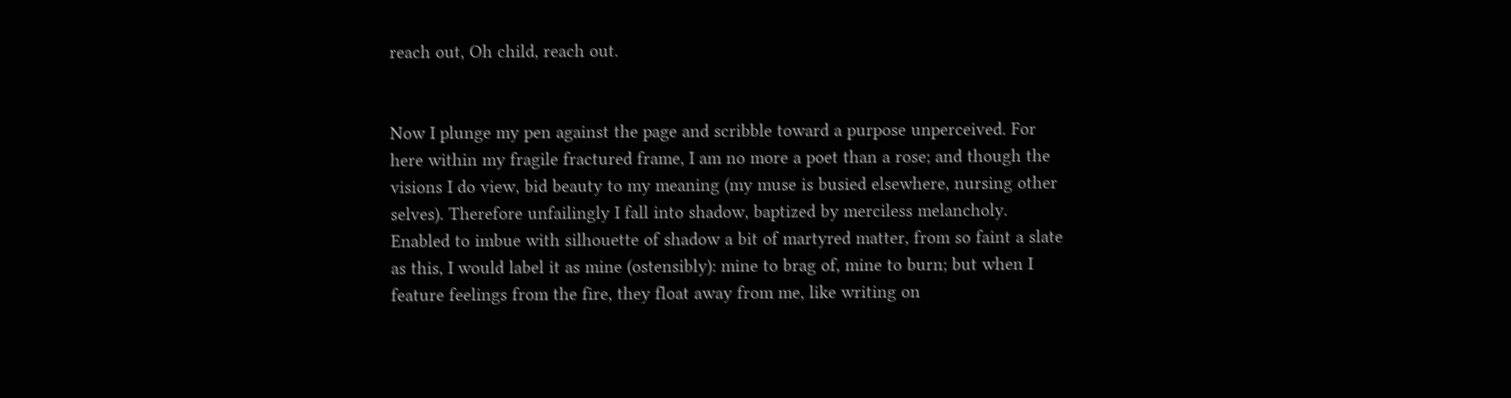reach out, Oh child, reach out.


Now I plunge my pen against the page and scribble toward a purpose unperceived. For here within my fragile fractured frame, I am no more a poet than a rose; and though the visions I do view, bid beauty to my meaning (my muse is busied elsewhere, nursing other selves). Therefore unfailingly I fall into shadow, baptized by merciless melancholy. Enabled to imbue with silhouette of shadow a bit of martyred matter, from so faint a slate as this, I would label it as mine (ostensibly): mine to brag of, mine to burn; but when I feature feelings from the fire, they float away from me, like writing on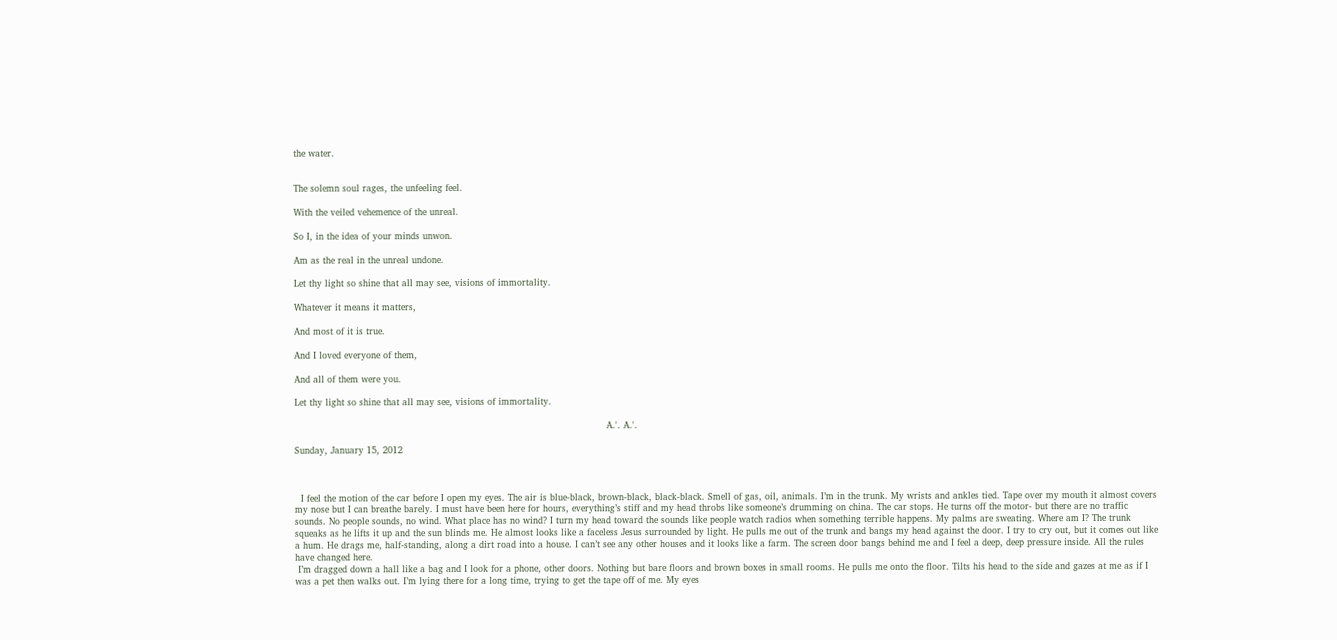the water.


The solemn soul rages, the unfeeling feel.

With the veiled vehemence of the unreal.

So I, in the idea of your minds unwon.

Am as the real in the unreal undone.

Let thy light so shine that all may see, visions of immortality.

Whatever it means it matters,

And most of it is true.

And I loved everyone of them,

And all of them were you.

Let thy light so shine that all may see, visions of immortality.

                                                                                                        A.'. A.'.

Sunday, January 15, 2012



  I feel the motion of the car before I open my eyes. The air is blue-black, brown-black, black-black. Smell of gas, oil, animals. I’m in the trunk. My wrists and ankles tied. Tape over my mouth it almost covers my nose but I can breathe barely. I must have been here for hours, everything’s stiff and my head throbs like someone’s drumming on china. The car stops. He turns off the motor- but there are no traffic sounds. No people sounds, no wind. What place has no wind? I turn my head toward the sounds like people watch radios when something terrible happens. My palms are sweating. Where am I? The trunk squeaks as he lifts it up and the sun blinds me. He almost looks like a faceless Jesus surrounded by light. He pulls me out of the trunk and bangs my head against the door. I try to cry out, but it comes out like a hum. He drags me, half-standing, along a dirt road into a house. I can’t see any other houses and it looks like a farm. The screen door bangs behind me and I feel a deep, deep pressure inside. All the rules have changed here.
 I’m dragged down a hall like a bag and I look for a phone, other doors. Nothing but bare floors and brown boxes in small rooms. He pulls me onto the floor. Tilts his head to the side and gazes at me as if I was a pet then walks out. I’m lying there for a long time, trying to get the tape off of me. My eyes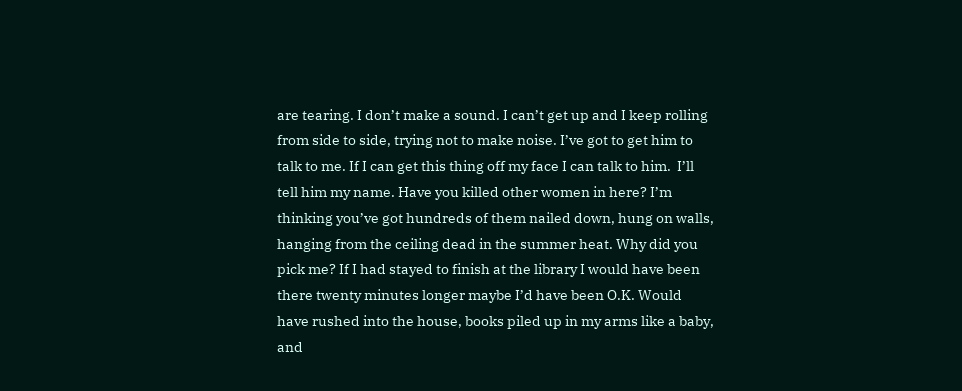are tearing. I don’t make a sound. I can’t get up and I keep rolling from side to side, trying not to make noise. I’ve got to get him to talk to me. If I can get this thing off my face I can talk to him.  I’ll tell him my name. Have you killed other women in here? I’m thinking you’ve got hundreds of them nailed down, hung on walls, hanging from the ceiling dead in the summer heat. Why did you pick me? If I had stayed to finish at the library I would have been there twenty minutes longer maybe I’d have been O.K. Would have rushed into the house, books piled up in my arms like a baby, and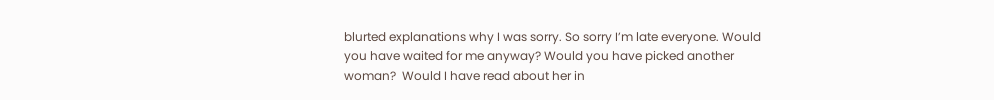blurted explanations why I was sorry. So sorry I’m late everyone. Would you have waited for me anyway? Would you have picked another woman?  Would I have read about her in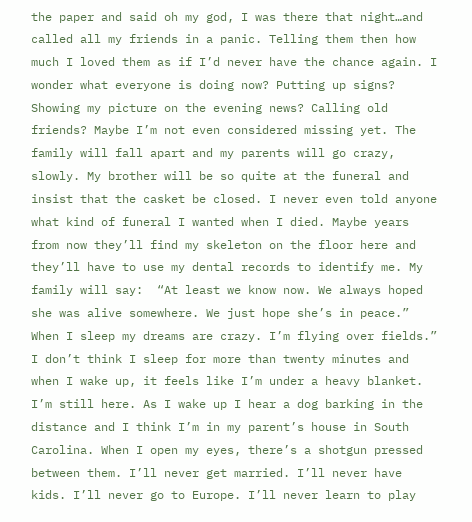the paper and said oh my god, I was there that night…and called all my friends in a panic. Telling them then how much I loved them as if I’d never have the chance again. I wonder what everyone is doing now? Putting up signs? Showing my picture on the evening news? Calling old friends? Maybe I’m not even considered missing yet. The family will fall apart and my parents will go crazy, slowly. My brother will be so quite at the funeral and insist that the casket be closed. I never even told anyone what kind of funeral I wanted when I died. Maybe years from now they’ll find my skeleton on the floor here and they’ll have to use my dental records to identify me. My family will say:  “At least we know now. We always hoped she was alive somewhere. We just hope she’s in peace.” When I sleep my dreams are crazy. I’m flying over fields.” I don’t think I sleep for more than twenty minutes and when I wake up, it feels like I’m under a heavy blanket. I’m still here. As I wake up I hear a dog barking in the distance and I think I’m in my parent’s house in South Carolina. When I open my eyes, there’s a shotgun pressed between them. I’ll never get married. I’ll never have kids. I’ll never go to Europe. I’ll never learn to play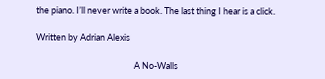the piano. I’ll never write a book. The last thing I hear is a click.

Written by Adrian Alexis

                                                 A No-Walls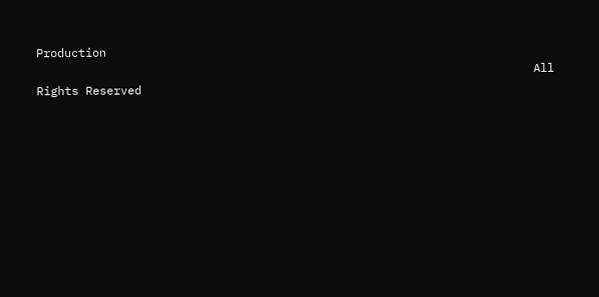Production
                                                                       All Rights Reserved